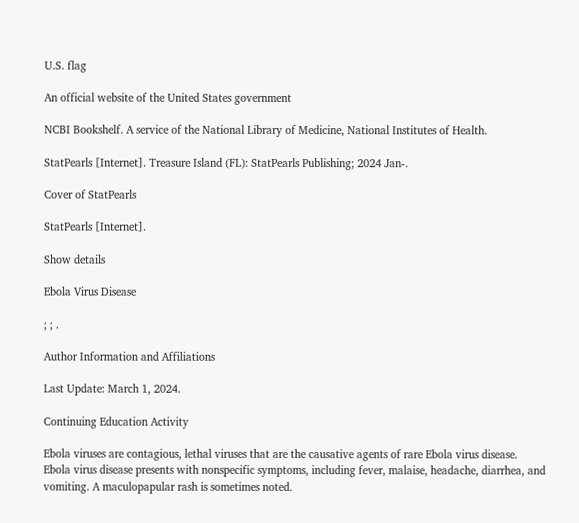U.S. flag

An official website of the United States government

NCBI Bookshelf. A service of the National Library of Medicine, National Institutes of Health.

StatPearls [Internet]. Treasure Island (FL): StatPearls Publishing; 2024 Jan-.

Cover of StatPearls

StatPearls [Internet].

Show details

Ebola Virus Disease

; ; .

Author Information and Affiliations

Last Update: March 1, 2024.

Continuing Education Activity

Ebola viruses are contagious, lethal viruses that are the causative agents of rare Ebola virus disease. Ebola virus disease presents with nonspecific symptoms, including fever, malaise, headache, diarrhea, and vomiting. A maculopapular rash is sometimes noted.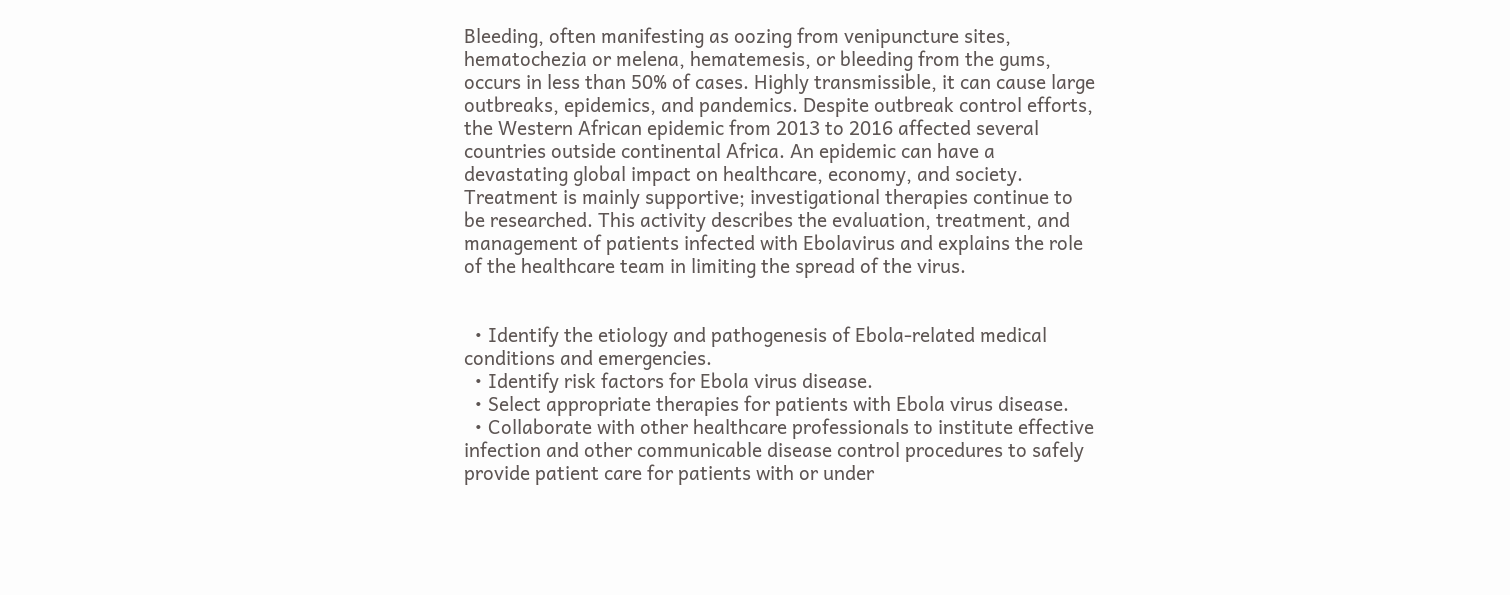Bleeding, often manifesting as oozing from venipuncture sites, hematochezia or melena, hematemesis, or bleeding from the gums, occurs in less than 50% of cases. Highly transmissible, it can cause large outbreaks, epidemics, and pandemics. Despite outbreak control efforts, the Western African epidemic from 2013 to 2016 affected several countries outside continental Africa. An epidemic can have a devastating global impact on healthcare, economy, and society. Treatment is mainly supportive; investigational therapies continue to be researched. This activity describes the evaluation, treatment, and management of patients infected with Ebolavirus and explains the role of the healthcare team in limiting the spread of the virus.


  • Identify the etiology and pathogenesis of Ebola-related medical conditions and emergencies.
  • Identify risk factors for Ebola virus disease.
  • Select appropriate therapies for patients with Ebola virus disease.
  • Collaborate with other healthcare professionals to institute effective infection and other communicable disease control procedures to safely provide patient care for patients with or under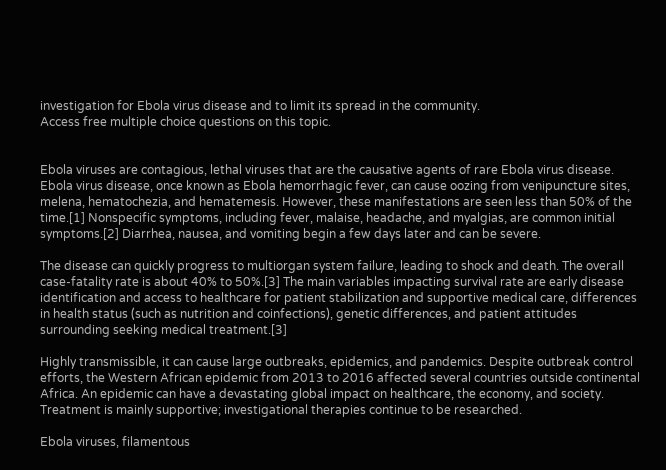investigation for Ebola virus disease and to limit its spread in the community.
Access free multiple choice questions on this topic.


Ebola viruses are contagious, lethal viruses that are the causative agents of rare Ebola virus disease. Ebola virus disease, once known as Ebola hemorrhagic fever, can cause oozing from venipuncture sites, melena, hematochezia, and hematemesis. However, these manifestations are seen less than 50% of the time.[1] Nonspecific symptoms, including fever, malaise, headache, and myalgias, are common initial symptoms.[2] Diarrhea, nausea, and vomiting begin a few days later and can be severe.

The disease can quickly progress to multiorgan system failure, leading to shock and death. The overall case-fatality rate is about 40% to 50%.[3] The main variables impacting survival rate are early disease identification and access to healthcare for patient stabilization and supportive medical care, differences in health status (such as nutrition and coinfections), genetic differences, and patient attitudes surrounding seeking medical treatment.[3]

Highly transmissible, it can cause large outbreaks, epidemics, and pandemics. Despite outbreak control efforts, the Western African epidemic from 2013 to 2016 affected several countries outside continental Africa. An epidemic can have a devastating global impact on healthcare, the economy, and society. Treatment is mainly supportive; investigational therapies continue to be researched.

Ebola viruses, filamentous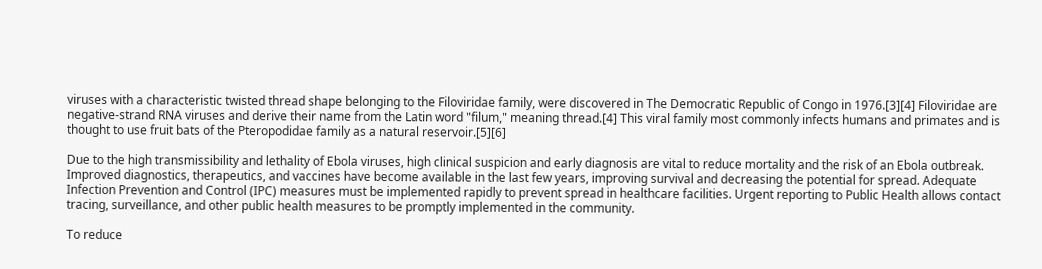viruses with a characteristic twisted thread shape belonging to the Filoviridae family, were discovered in The Democratic Republic of Congo in 1976.[3][4] Filoviridae are negative-strand RNA viruses and derive their name from the Latin word "filum," meaning thread.[4] This viral family most commonly infects humans and primates and is thought to use fruit bats of the Pteropodidae family as a natural reservoir.[5][6]

Due to the high transmissibility and lethality of Ebola viruses, high clinical suspicion and early diagnosis are vital to reduce mortality and the risk of an Ebola outbreak. Improved diagnostics, therapeutics, and vaccines have become available in the last few years, improving survival and decreasing the potential for spread. Adequate Infection Prevention and Control (IPC) measures must be implemented rapidly to prevent spread in healthcare facilities. Urgent reporting to Public Health allows contact tracing, surveillance, and other public health measures to be promptly implemented in the community.

To reduce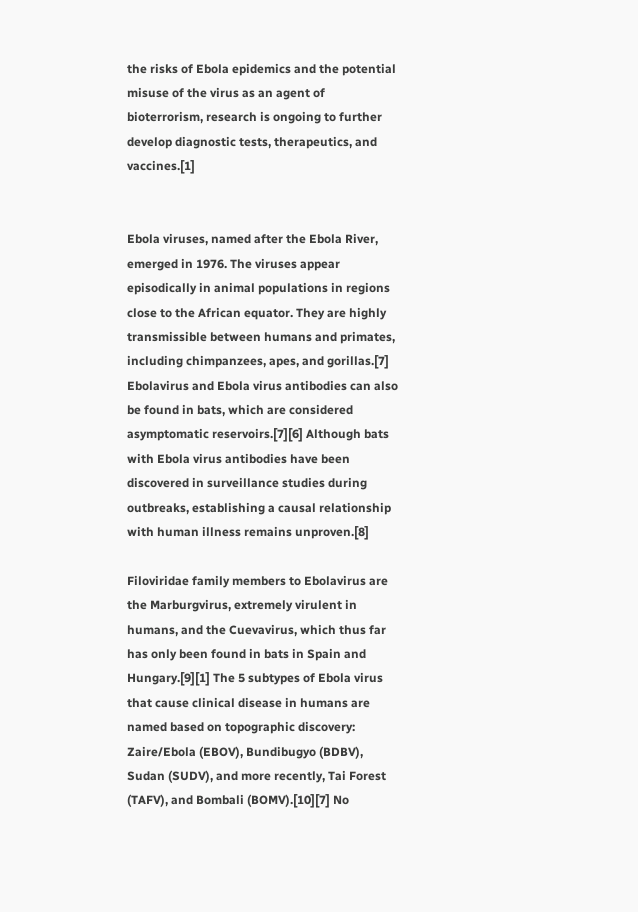the risks of Ebola epidemics and the potential misuse of the virus as an agent of bioterrorism, research is ongoing to further develop diagnostic tests, therapeutics, and vaccines.[1]


Ebola viruses, named after the Ebola River, emerged in 1976. The viruses appear episodically in animal populations in regions close to the African equator. They are highly transmissible between humans and primates, including chimpanzees, apes, and gorillas.[7] Ebolavirus and Ebola virus antibodies can also be found in bats, which are considered asymptomatic reservoirs.[7][6] Although bats with Ebola virus antibodies have been discovered in surveillance studies during outbreaks, establishing a causal relationship with human illness remains unproven.[8]

Filoviridae family members to Ebolavirus are the Marburgvirus, extremely virulent in humans, and the Cuevavirus, which thus far has only been found in bats in Spain and Hungary.[9][1] The 5 subtypes of Ebola virus that cause clinical disease in humans are named based on topographic discovery: Zaire/Ebola (EBOV), Bundibugyo (BDBV), Sudan (SUDV), and more recently, Tai Forest (TAFV), and Bombali (BOMV).[10][7] No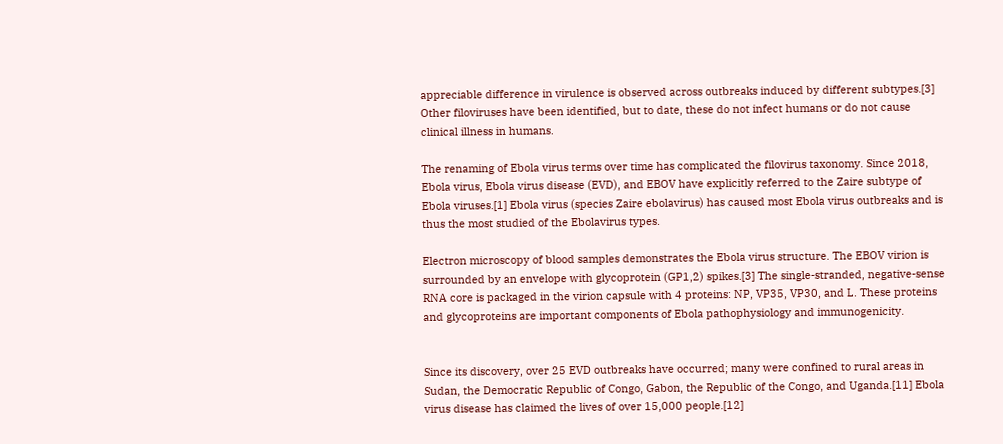appreciable difference in virulence is observed across outbreaks induced by different subtypes.[3] Other filoviruses have been identified, but to date, these do not infect humans or do not cause clinical illness in humans.

The renaming of Ebola virus terms over time has complicated the filovirus taxonomy. Since 2018, Ebola virus, Ebola virus disease (EVD), and EBOV have explicitly referred to the Zaire subtype of Ebola viruses.[1] Ebola virus (species Zaire ebolavirus) has caused most Ebola virus outbreaks and is thus the most studied of the Ebolavirus types.

Electron microscopy of blood samples demonstrates the Ebola virus structure. The EBOV virion is surrounded by an envelope with glycoprotein (GP1,2) spikes.[3] The single-stranded, negative-sense RNA core is packaged in the virion capsule with 4 proteins: NP, VP35, VP30, and L. These proteins and glycoproteins are important components of Ebola pathophysiology and immunogenicity.


Since its discovery, over 25 EVD outbreaks have occurred; many were confined to rural areas in Sudan, the Democratic Republic of Congo, Gabon, the Republic of the Congo, and Uganda.[11] Ebola virus disease has claimed the lives of over 15,000 people.[12]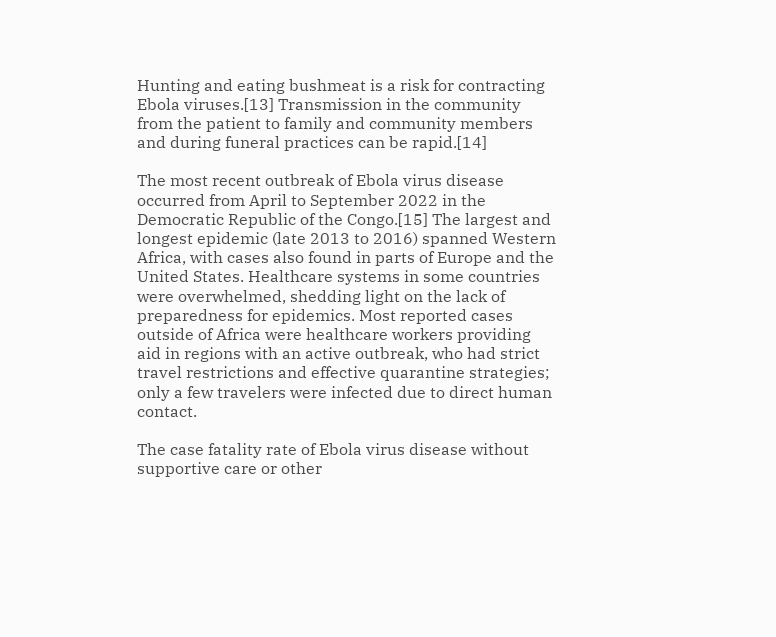Hunting and eating bushmeat is a risk for contracting Ebola viruses.[13] Transmission in the community from the patient to family and community members and during funeral practices can be rapid.[14]

The most recent outbreak of Ebola virus disease occurred from April to September 2022 in the Democratic Republic of the Congo.[15] The largest and longest epidemic (late 2013 to 2016) spanned Western Africa, with cases also found in parts of Europe and the United States. Healthcare systems in some countries were overwhelmed, shedding light on the lack of preparedness for epidemics. Most reported cases outside of Africa were healthcare workers providing aid in regions with an active outbreak, who had strict travel restrictions and effective quarantine strategies; only a few travelers were infected due to direct human contact.

The case fatality rate of Ebola virus disease without supportive care or other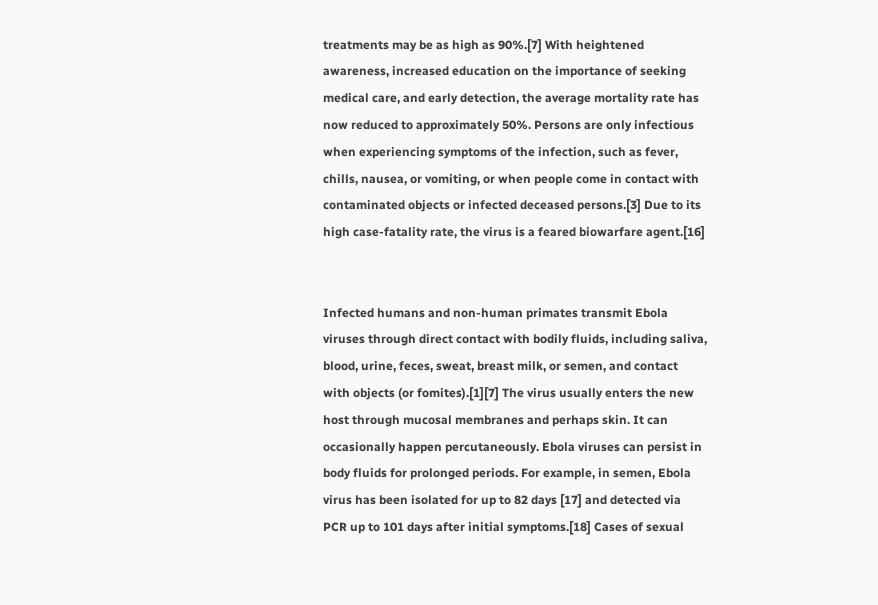treatments may be as high as 90%.[7] With heightened awareness, increased education on the importance of seeking medical care, and early detection, the average mortality rate has now reduced to approximately 50%. Persons are only infectious when experiencing symptoms of the infection, such as fever, chills, nausea, or vomiting, or when people come in contact with contaminated objects or infected deceased persons.[3] Due to its high case-fatality rate, the virus is a feared biowarfare agent.[16]


Infected humans and non-human primates transmit Ebola viruses through direct contact with bodily fluids, including saliva, blood, urine, feces, sweat, breast milk, or semen, and contact with objects (or fomites).[1][7] The virus usually enters the new host through mucosal membranes and perhaps skin. It can occasionally happen percutaneously. Ebola viruses can persist in body fluids for prolonged periods. For example, in semen, Ebola virus has been isolated for up to 82 days [17] and detected via PCR up to 101 days after initial symptoms.[18] Cases of sexual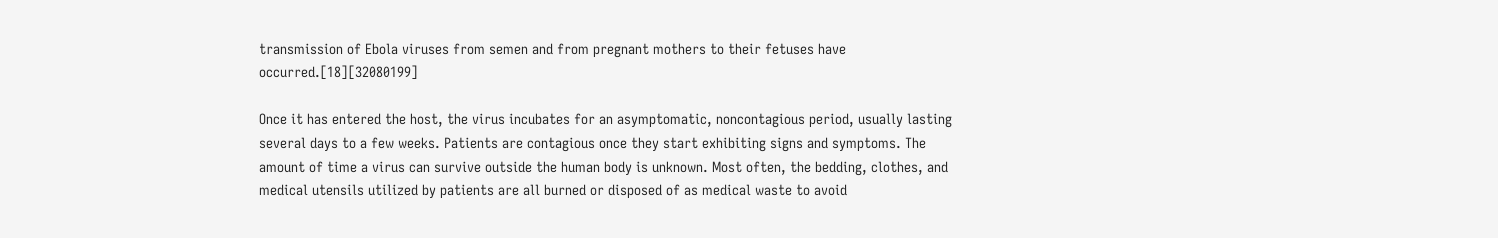transmission of Ebola viruses from semen and from pregnant mothers to their fetuses have occurred.[18][32080199]

Once it has entered the host, the virus incubates for an asymptomatic, noncontagious period, usually lasting several days to a few weeks. Patients are contagious once they start exhibiting signs and symptoms. The amount of time a virus can survive outside the human body is unknown. Most often, the bedding, clothes, and medical utensils utilized by patients are all burned or disposed of as medical waste to avoid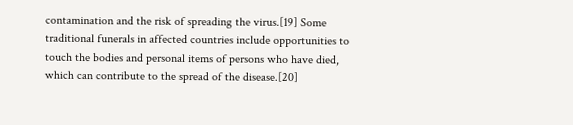contamination and the risk of spreading the virus.[19] Some traditional funerals in affected countries include opportunities to touch the bodies and personal items of persons who have died, which can contribute to the spread of the disease.[20]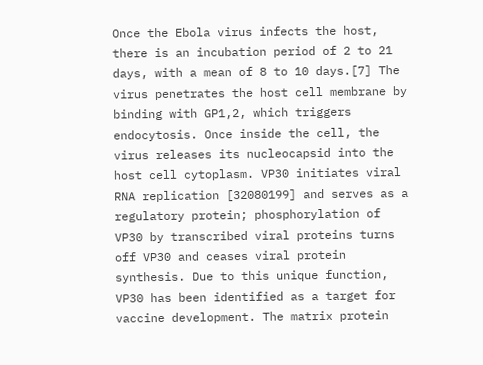Once the Ebola virus infects the host, there is an incubation period of 2 to 21 days, with a mean of 8 to 10 days.[7] The virus penetrates the host cell membrane by binding with GP1,2, which triggers endocytosis. Once inside the cell, the virus releases its nucleocapsid into the host cell cytoplasm. VP30 initiates viral RNA replication [32080199] and serves as a regulatory protein; phosphorylation of VP30 by transcribed viral proteins turns off VP30 and ceases viral protein synthesis. Due to this unique function, VP30 has been identified as a target for vaccine development. The matrix protein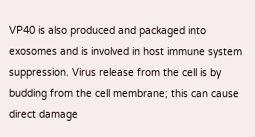VP40 is also produced and packaged into exosomes and is involved in host immune system suppression. Virus release from the cell is by budding from the cell membrane; this can cause direct damage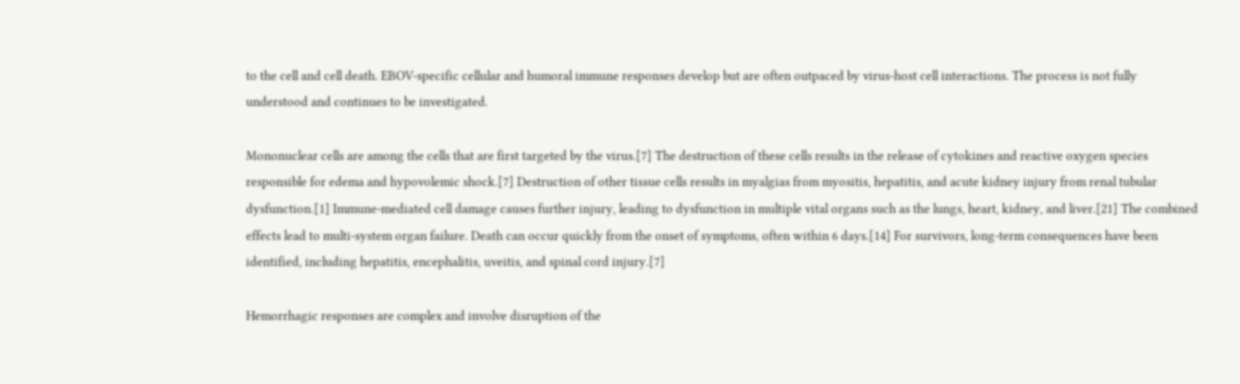to the cell and cell death. EBOV-specific cellular and humoral immune responses develop but are often outpaced by virus-host cell interactions. The process is not fully understood and continues to be investigated.

Mononuclear cells are among the cells that are first targeted by the virus.[7] The destruction of these cells results in the release of cytokines and reactive oxygen species responsible for edema and hypovolemic shock.[7] Destruction of other tissue cells results in myalgias from myositis, hepatitis, and acute kidney injury from renal tubular dysfunction.[1] Immune-mediated cell damage causes further injury, leading to dysfunction in multiple vital organs such as the lungs, heart, kidney, and liver.[21] The combined effects lead to multi-system organ failure. Death can occur quickly from the onset of symptoms, often within 6 days.[14] For survivors, long-term consequences have been identified, including hepatitis, encephalitis, uveitis, and spinal cord injury.[7]

Hemorrhagic responses are complex and involve disruption of the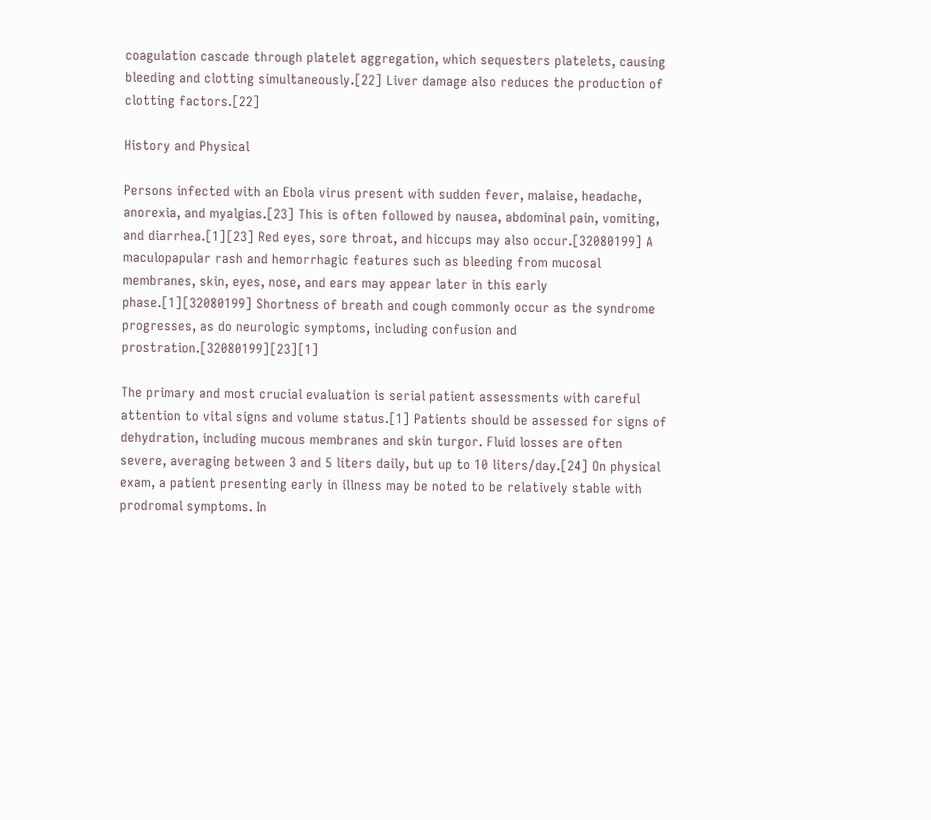coagulation cascade through platelet aggregation, which sequesters platelets, causing bleeding and clotting simultaneously.[22] Liver damage also reduces the production of clotting factors.[22]

History and Physical

Persons infected with an Ebola virus present with sudden fever, malaise, headache, anorexia, and myalgias.[23] This is often followed by nausea, abdominal pain, vomiting, and diarrhea.[1][23] Red eyes, sore throat, and hiccups may also occur.[32080199] A maculopapular rash and hemorrhagic features such as bleeding from mucosal membranes, skin, eyes, nose, and ears may appear later in this early phase.[1][32080199] Shortness of breath and cough commonly occur as the syndrome progresses, as do neurologic symptoms, including confusion and prostration.[32080199][23][1]

The primary and most crucial evaluation is serial patient assessments with careful attention to vital signs and volume status.[1] Patients should be assessed for signs of dehydration, including mucous membranes and skin turgor. Fluid losses are often severe, averaging between 3 and 5 liters daily, but up to 10 liters/day.[24] On physical exam, a patient presenting early in illness may be noted to be relatively stable with prodromal symptoms. In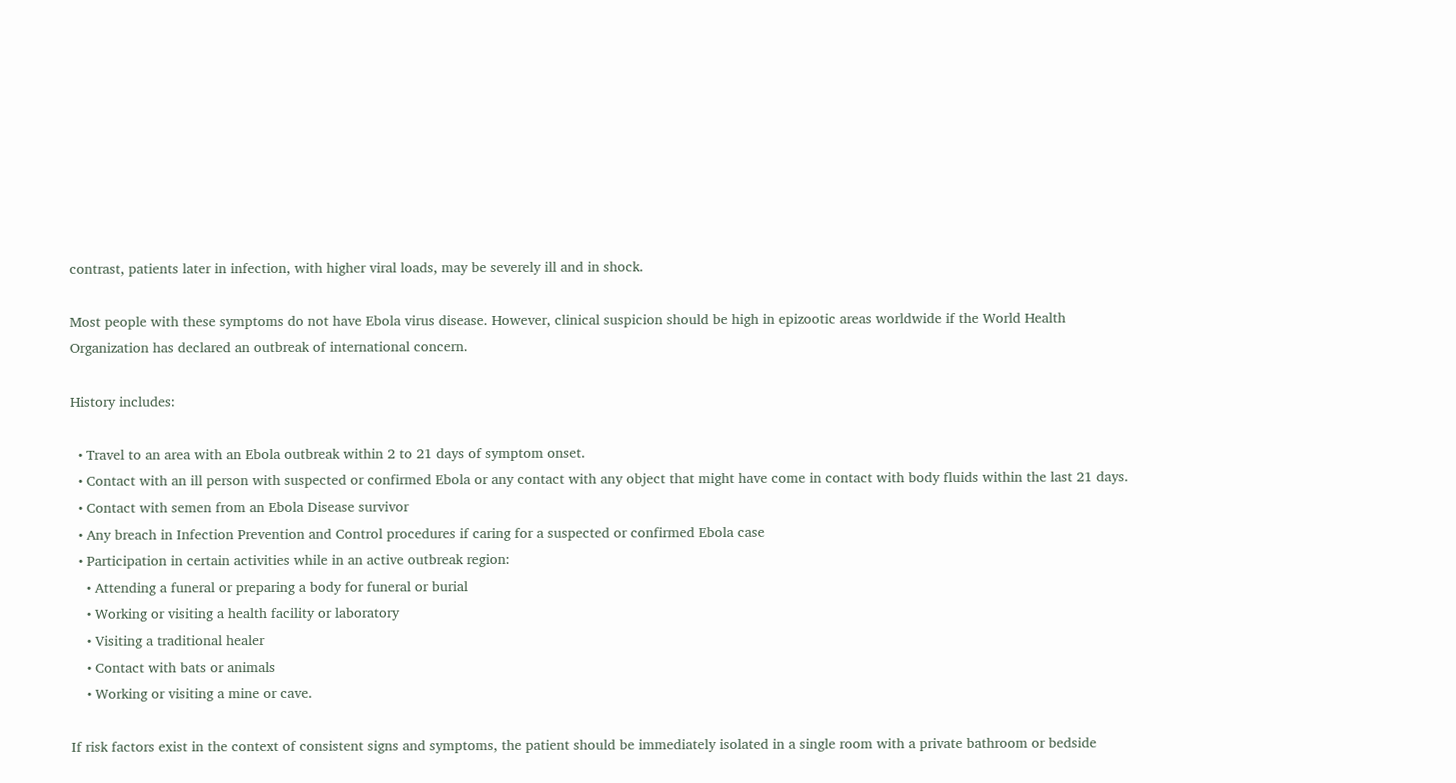contrast, patients later in infection, with higher viral loads, may be severely ill and in shock.

Most people with these symptoms do not have Ebola virus disease. However, clinical suspicion should be high in epizootic areas worldwide if the World Health Organization has declared an outbreak of international concern.

History includes:

  • Travel to an area with an Ebola outbreak within 2 to 21 days of symptom onset.
  • Contact with an ill person with suspected or confirmed Ebola or any contact with any object that might have come in contact with body fluids within the last 21 days.
  • Contact with semen from an Ebola Disease survivor
  • Any breach in Infection Prevention and Control procedures if caring for a suspected or confirmed Ebola case
  • Participation in certain activities while in an active outbreak region:
    • Attending a funeral or preparing a body for funeral or burial
    • Working or visiting a health facility or laboratory
    • Visiting a traditional healer
    • Contact with bats or animals
    • Working or visiting a mine or cave.

If risk factors exist in the context of consistent signs and symptoms, the patient should be immediately isolated in a single room with a private bathroom or bedside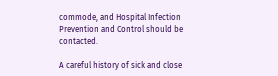commode, and Hospital Infection Prevention and Control should be contacted.

A careful history of sick and close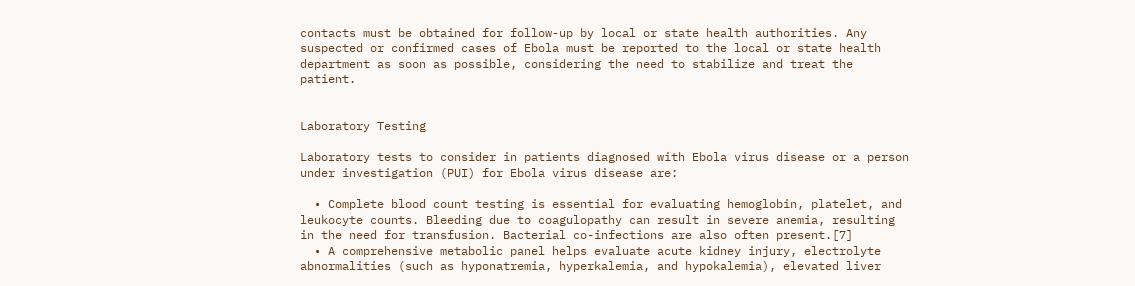contacts must be obtained for follow-up by local or state health authorities. Any suspected or confirmed cases of Ebola must be reported to the local or state health department as soon as possible, considering the need to stabilize and treat the patient.


Laboratory Testing

Laboratory tests to consider in patients diagnosed with Ebola virus disease or a person under investigation (PUI) for Ebola virus disease are:

  • Complete blood count testing is essential for evaluating hemoglobin, platelet, and leukocyte counts. Bleeding due to coagulopathy can result in severe anemia, resulting in the need for transfusion. Bacterial co-infections are also often present.[7]
  • A comprehensive metabolic panel helps evaluate acute kidney injury, electrolyte abnormalities (such as hyponatremia, hyperkalemia, and hypokalemia), elevated liver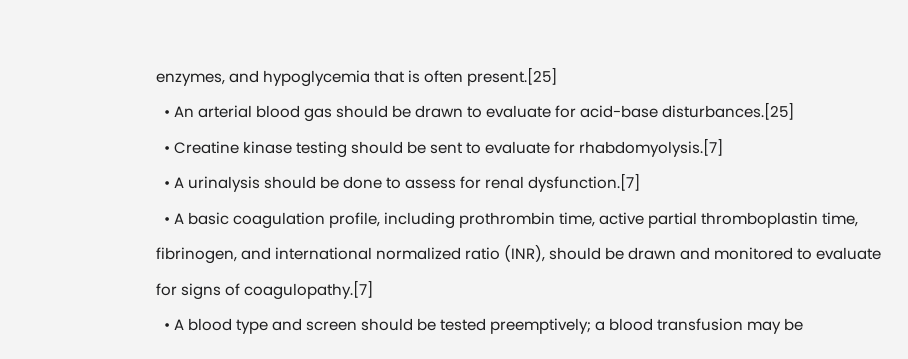enzymes, and hypoglycemia that is often present.[25]
  • An arterial blood gas should be drawn to evaluate for acid-base disturbances.[25]
  • Creatine kinase testing should be sent to evaluate for rhabdomyolysis.[7]
  • A urinalysis should be done to assess for renal dysfunction.[7]
  • A basic coagulation profile, including prothrombin time, active partial thromboplastin time, fibrinogen, and international normalized ratio (INR), should be drawn and monitored to evaluate for signs of coagulopathy.[7]
  • A blood type and screen should be tested preemptively; a blood transfusion may be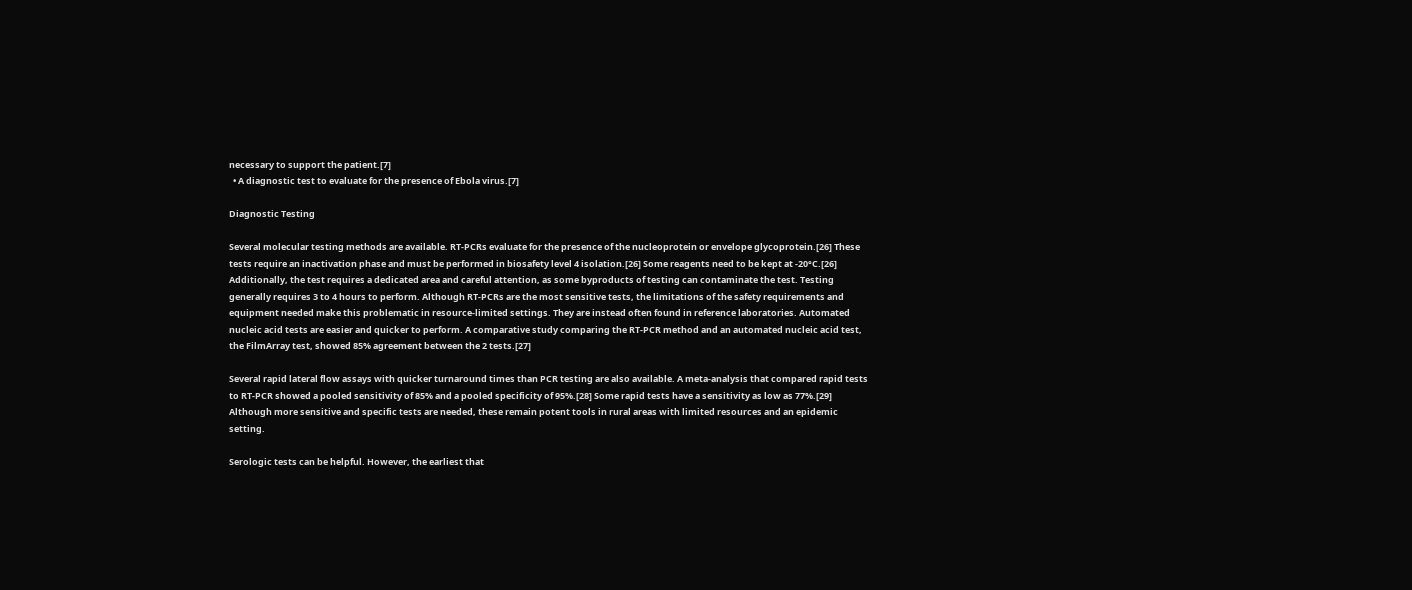necessary to support the patient.[7]
  • A diagnostic test to evaluate for the presence of Ebola virus.[7]

Diagnostic Testing

Several molecular testing methods are available. RT-PCRs evaluate for the presence of the nucleoprotein or envelope glycoprotein.[26] These tests require an inactivation phase and must be performed in biosafety level 4 isolation.[26] Some reagents need to be kept at -20°C.[26] Additionally, the test requires a dedicated area and careful attention, as some byproducts of testing can contaminate the test. Testing generally requires 3 to 4 hours to perform. Although RT-PCRs are the most sensitive tests, the limitations of the safety requirements and equipment needed make this problematic in resource-limited settings. They are instead often found in reference laboratories. Automated nucleic acid tests are easier and quicker to perform. A comparative study comparing the RT-PCR method and an automated nucleic acid test, the FilmArray test, showed 85% agreement between the 2 tests.[27]

Several rapid lateral flow assays with quicker turnaround times than PCR testing are also available. A meta-analysis that compared rapid tests to RT-PCR showed a pooled sensitivity of 85% and a pooled specificity of 95%.[28] Some rapid tests have a sensitivity as low as 77%.[29] Although more sensitive and specific tests are needed, these remain potent tools in rural areas with limited resources and an epidemic setting.

Serologic tests can be helpful. However, the earliest that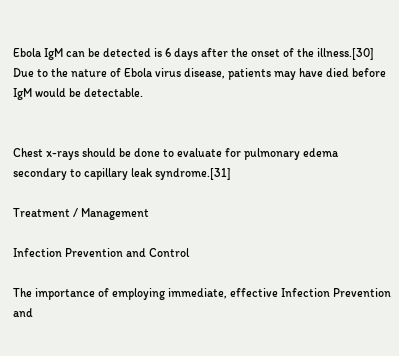Ebola IgM can be detected is 6 days after the onset of the illness.[30] Due to the nature of Ebola virus disease, patients may have died before IgM would be detectable.


Chest x-rays should be done to evaluate for pulmonary edema secondary to capillary leak syndrome.[31]

Treatment / Management

Infection Prevention and Control

The importance of employing immediate, effective Infection Prevention and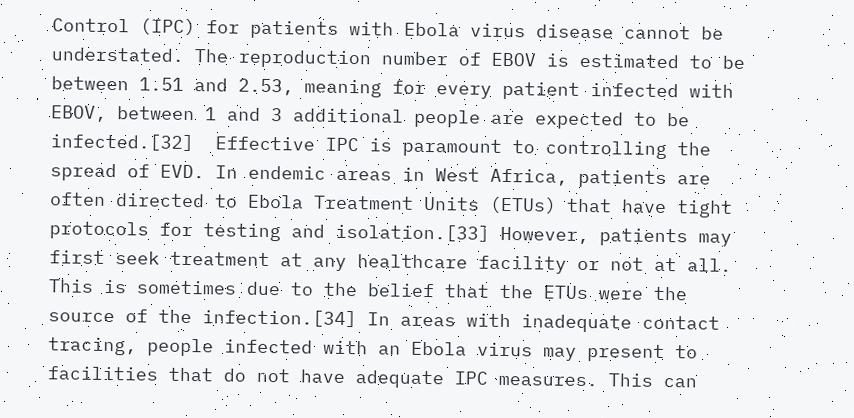Control (IPC) for patients with Ebola virus disease cannot be understated. The reproduction number of EBOV is estimated to be between 1.51 and 2.53, meaning for every patient infected with EBOV, between 1 and 3 additional people are expected to be infected.[32]  Effective IPC is paramount to controlling the spread of EVD. In endemic areas in West Africa, patients are often directed to Ebola Treatment Units (ETUs) that have tight protocols for testing and isolation.[33] However, patients may first seek treatment at any healthcare facility or not at all. This is sometimes due to the belief that the ETUs were the source of the infection.[34] In areas with inadequate contact tracing, people infected with an Ebola virus may present to facilities that do not have adequate IPC measures. This can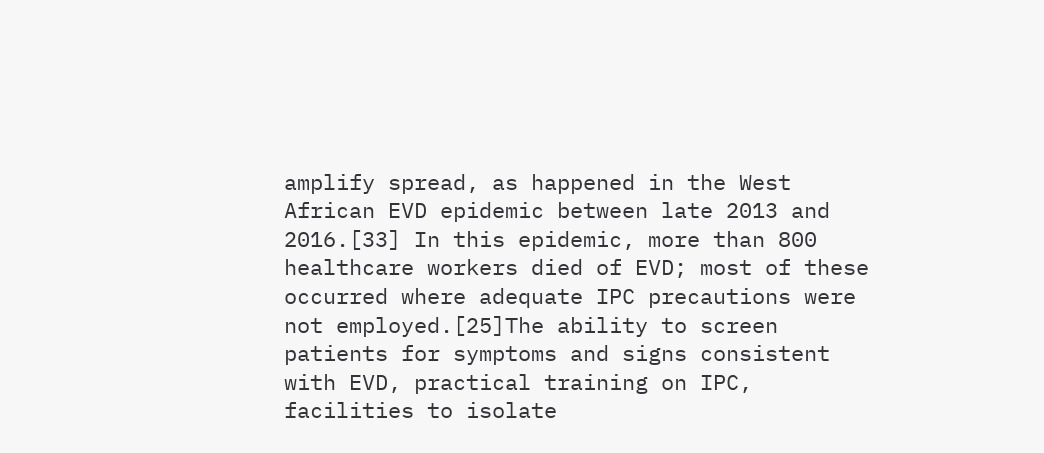amplify spread, as happened in the West African EVD epidemic between late 2013 and 2016.[33] In this epidemic, more than 800 healthcare workers died of EVD; most of these occurred where adequate IPC precautions were not employed.[25]The ability to screen patients for symptoms and signs consistent with EVD, practical training on IPC, facilities to isolate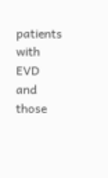patients with EVD and those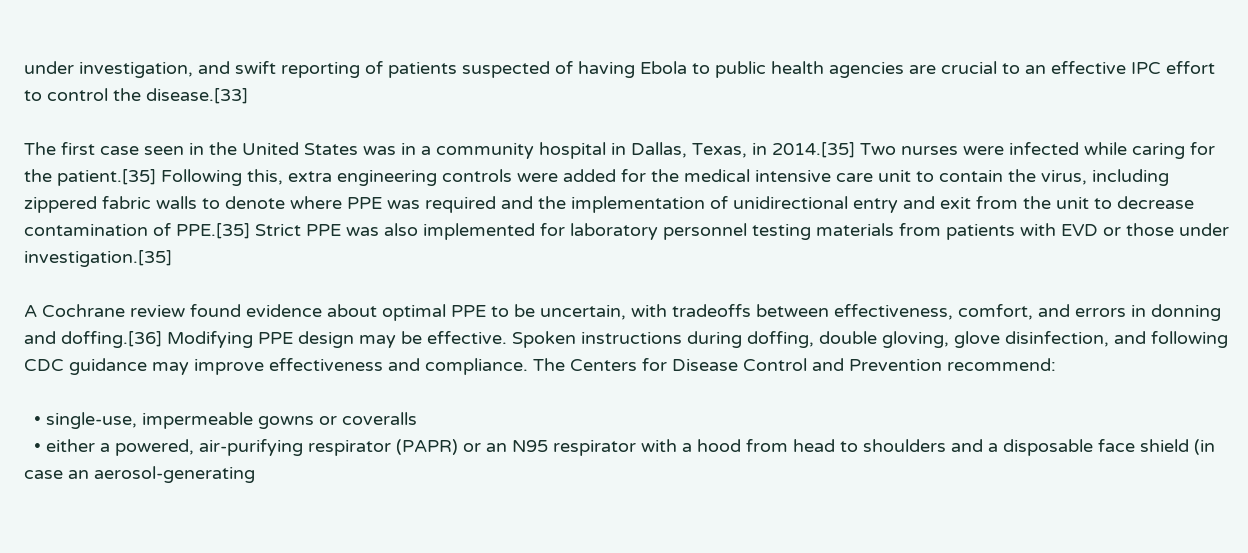under investigation, and swift reporting of patients suspected of having Ebola to public health agencies are crucial to an effective IPC effort to control the disease.[33]

The first case seen in the United States was in a community hospital in Dallas, Texas, in 2014.[35] Two nurses were infected while caring for the patient.[35] Following this, extra engineering controls were added for the medical intensive care unit to contain the virus, including zippered fabric walls to denote where PPE was required and the implementation of unidirectional entry and exit from the unit to decrease contamination of PPE.[35] Strict PPE was also implemented for laboratory personnel testing materials from patients with EVD or those under investigation.[35]

A Cochrane review found evidence about optimal PPE to be uncertain, with tradeoffs between effectiveness, comfort, and errors in donning and doffing.[36] Modifying PPE design may be effective. Spoken instructions during doffing, double gloving, glove disinfection, and following CDC guidance may improve effectiveness and compliance. The Centers for Disease Control and Prevention recommend:

  • single-use, impermeable gowns or coveralls
  • either a powered, air-purifying respirator (PAPR) or an N95 respirator with a hood from head to shoulders and a disposable face shield (in case an aerosol-generating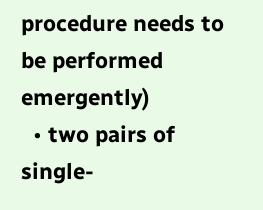procedure needs to be performed emergently)
  • two pairs of single-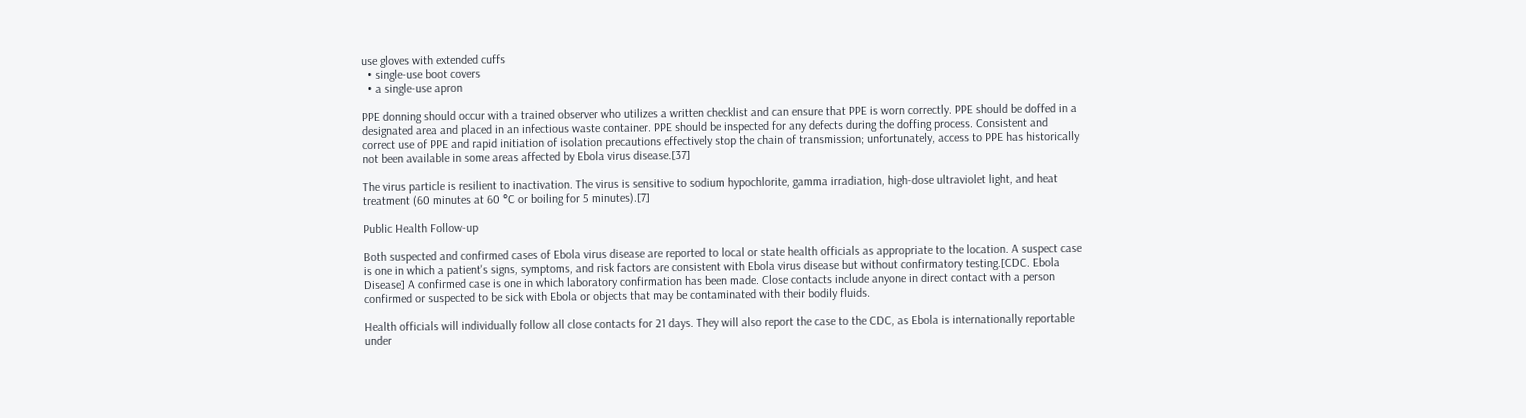use gloves with extended cuffs
  • single-use boot covers
  • a single-use apron

PPE donning should occur with a trained observer who utilizes a written checklist and can ensure that PPE is worn correctly. PPE should be doffed in a designated area and placed in an infectious waste container. PPE should be inspected for any defects during the doffing process. Consistent and correct use of PPE and rapid initiation of isolation precautions effectively stop the chain of transmission; unfortunately, access to PPE has historically not been available in some areas affected by Ebola virus disease.[37]

The virus particle is resilient to inactivation. The virus is sensitive to sodium hypochlorite, gamma irradiation, high-dose ultraviolet light, and heat treatment (60 minutes at 60 °C or boiling for 5 minutes).[7]

Public Health Follow-up

Both suspected and confirmed cases of Ebola virus disease are reported to local or state health officials as appropriate to the location. A suspect case is one in which a patient's signs, symptoms, and risk factors are consistent with Ebola virus disease but without confirmatory testing.[CDC. Ebola Disease] A confirmed case is one in which laboratory confirmation has been made. Close contacts include anyone in direct contact with a person confirmed or suspected to be sick with Ebola or objects that may be contaminated with their bodily fluids.

Health officials will individually follow all close contacts for 21 days. They will also report the case to the CDC, as Ebola is internationally reportable under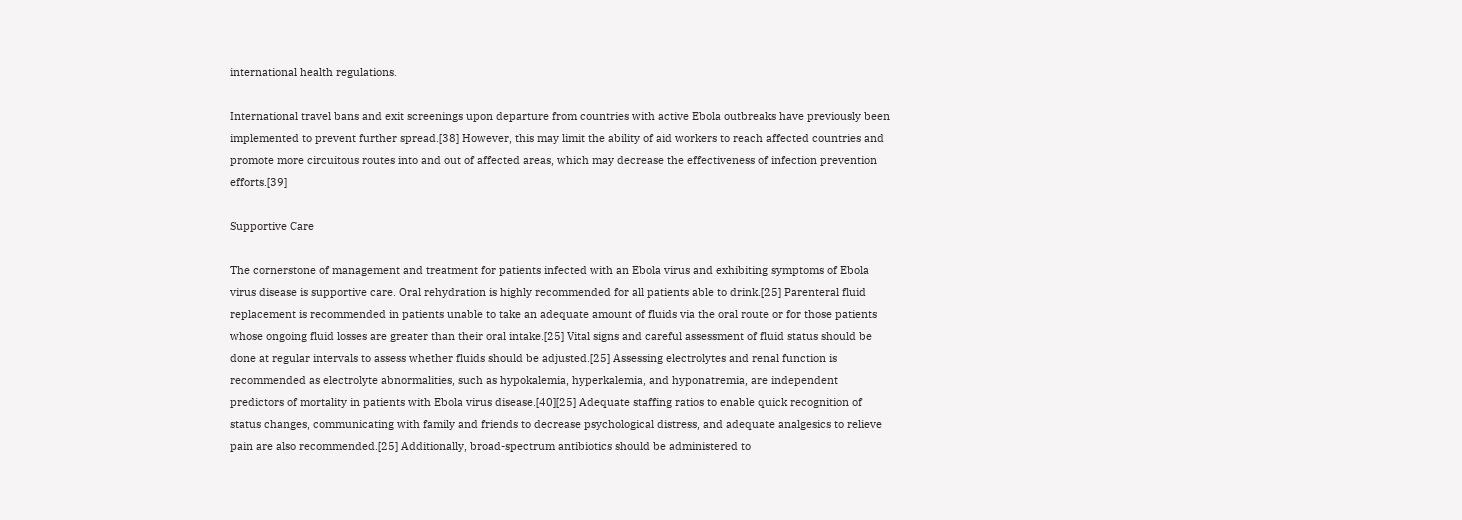international health regulations.

International travel bans and exit screenings upon departure from countries with active Ebola outbreaks have previously been implemented to prevent further spread.[38] However, this may limit the ability of aid workers to reach affected countries and promote more circuitous routes into and out of affected areas, which may decrease the effectiveness of infection prevention efforts.[39]

Supportive Care

The cornerstone of management and treatment for patients infected with an Ebola virus and exhibiting symptoms of Ebola virus disease is supportive care. Oral rehydration is highly recommended for all patients able to drink.[25] Parenteral fluid replacement is recommended in patients unable to take an adequate amount of fluids via the oral route or for those patients whose ongoing fluid losses are greater than their oral intake.[25] Vital signs and careful assessment of fluid status should be done at regular intervals to assess whether fluids should be adjusted.[25] Assessing electrolytes and renal function is recommended as electrolyte abnormalities, such as hypokalemia, hyperkalemia, and hyponatremia, are independent predictors of mortality in patients with Ebola virus disease.[40][25] Adequate staffing ratios to enable quick recognition of status changes, communicating with family and friends to decrease psychological distress, and adequate analgesics to relieve pain are also recommended.[25] Additionally, broad-spectrum antibiotics should be administered to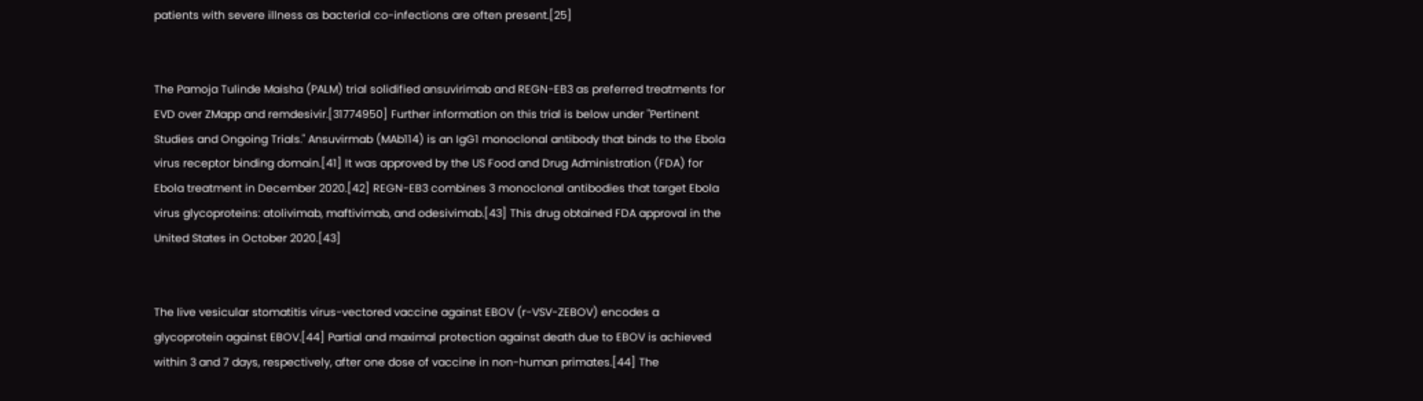patients with severe illness as bacterial co-infections are often present.[25]


The Pamoja Tulinde Maisha (PALM) trial solidified ansuvirimab and REGN-EB3 as preferred treatments for EVD over ZMapp and remdesivir.[31774950] Further information on this trial is below under "Pertinent Studies and Ongoing Trials." Ansuvirmab (MAb114) is an IgG1 monoclonal antibody that binds to the Ebola virus receptor binding domain.[41] It was approved by the US Food and Drug Administration (FDA) for Ebola treatment in December 2020.[42] REGN-EB3 combines 3 monoclonal antibodies that target Ebola virus glycoproteins: atolivimab, maftivimab, and odesivimab.[43] This drug obtained FDA approval in the United States in October 2020.[43]


The live vesicular stomatitis virus-vectored vaccine against EBOV (r-VSV-ZEBOV) encodes a glycoprotein against EBOV.[44] Partial and maximal protection against death due to EBOV is achieved within 3 and 7 days, respectively, after one dose of vaccine in non-human primates.[44] The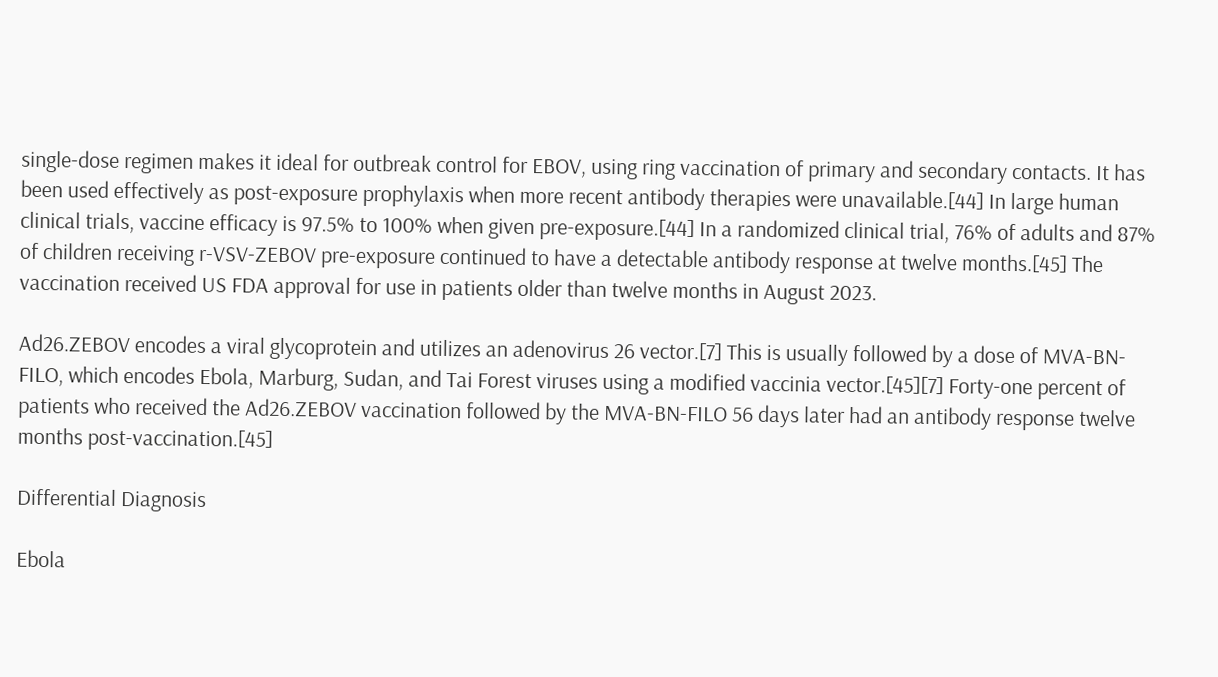single-dose regimen makes it ideal for outbreak control for EBOV, using ring vaccination of primary and secondary contacts. It has been used effectively as post-exposure prophylaxis when more recent antibody therapies were unavailable.[44] In large human clinical trials, vaccine efficacy is 97.5% to 100% when given pre-exposure.[44] In a randomized clinical trial, 76% of adults and 87% of children receiving r-VSV-ZEBOV pre-exposure continued to have a detectable antibody response at twelve months.[45] The vaccination received US FDA approval for use in patients older than twelve months in August 2023.

Ad26.ZEBOV encodes a viral glycoprotein and utilizes an adenovirus 26 vector.[7] This is usually followed by a dose of MVA-BN-FILO, which encodes Ebola, Marburg, Sudan, and Tai Forest viruses using a modified vaccinia vector.[45][7] Forty-one percent of patients who received the Ad26.ZEBOV vaccination followed by the MVA-BN-FILO 56 days later had an antibody response twelve months post-vaccination.[45]

Differential Diagnosis

Ebola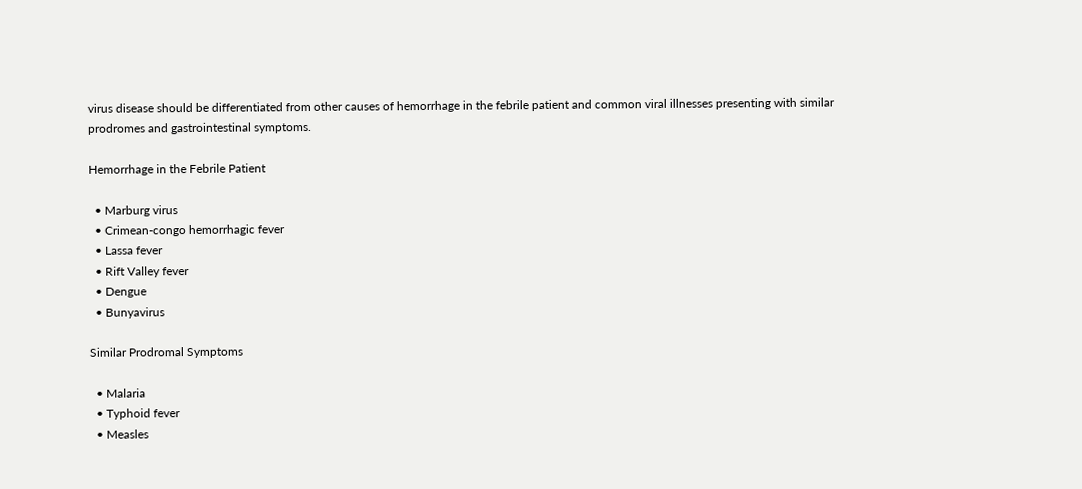virus disease should be differentiated from other causes of hemorrhage in the febrile patient and common viral illnesses presenting with similar prodromes and gastrointestinal symptoms.

Hemorrhage in the Febrile Patient

  • Marburg virus
  • Crimean-congo hemorrhagic fever
  • Lassa fever
  • Rift Valley fever
  • Dengue
  • Bunyavirus

Similar Prodromal Symptoms

  • Malaria
  • Typhoid fever
  • Measles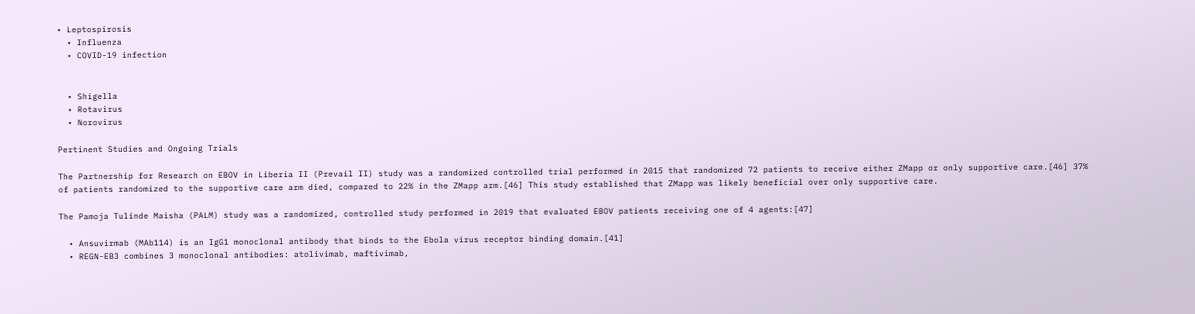• Leptospirosis
  • Influenza
  • COVID-19 infection


  • Shigella
  • Rotavirus
  • Norovirus

Pertinent Studies and Ongoing Trials

The Partnership for Research on EBOV in Liberia II (Prevail II) study was a randomized controlled trial performed in 2015 that randomized 72 patients to receive either ZMapp or only supportive care.[46] 37% of patients randomized to the supportive care arm died, compared to 22% in the ZMapp arm.[46] This study established that ZMapp was likely beneficial over only supportive care.

The Pamoja Tulinde Maisha (PALM) study was a randomized, controlled study performed in 2019 that evaluated EBOV patients receiving one of 4 agents:[47]

  • Ansuvirmab (MAb114) is an IgG1 monoclonal antibody that binds to the Ebola virus receptor binding domain.[41]
  • REGN-EB3 combines 3 monoclonal antibodies: atolivimab, maftivimab,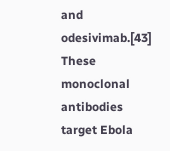and odesivimab.[43] These monoclonal antibodies target Ebola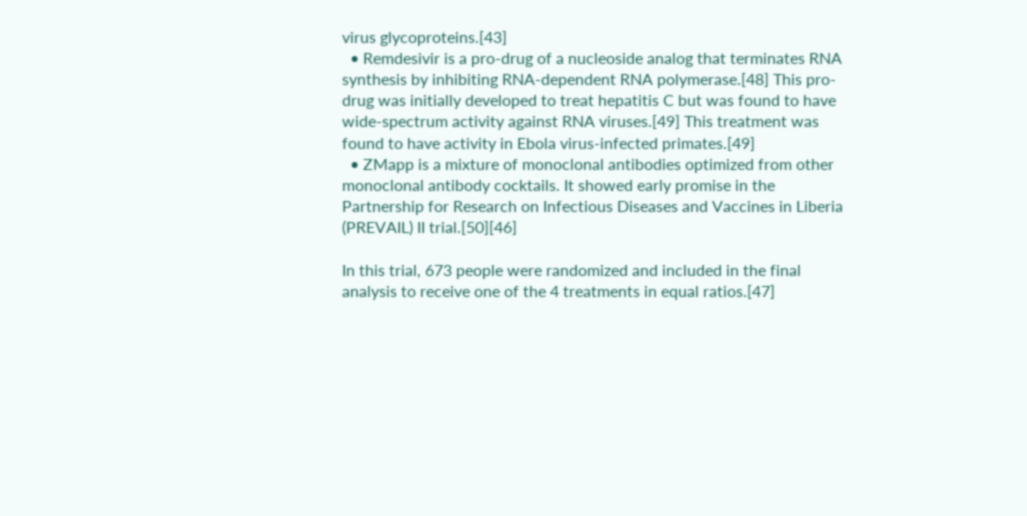virus glycoproteins.[43]
  • Remdesivir is a pro-drug of a nucleoside analog that terminates RNA synthesis by inhibiting RNA-dependent RNA polymerase.[48] This pro-drug was initially developed to treat hepatitis C but was found to have wide-spectrum activity against RNA viruses.[49] This treatment was found to have activity in Ebola virus-infected primates.[49]
  • ZMapp is a mixture of monoclonal antibodies optimized from other monoclonal antibody cocktails. It showed early promise in the Partnership for Research on Infectious Diseases and Vaccines in Liberia (PREVAIL) II trial.[50][46]

In this trial, 673 people were randomized and included in the final analysis to receive one of the 4 treatments in equal ratios.[47]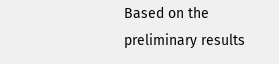Based on the preliminary results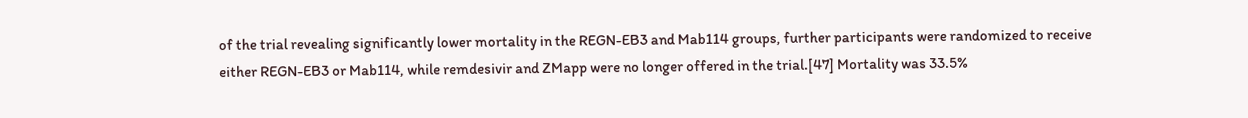of the trial revealing significantly lower mortality in the REGN-EB3 and Mab114 groups, further participants were randomized to receive either REGN-EB3 or Mab114, while remdesivir and ZMapp were no longer offered in the trial.[47] Mortality was 33.5%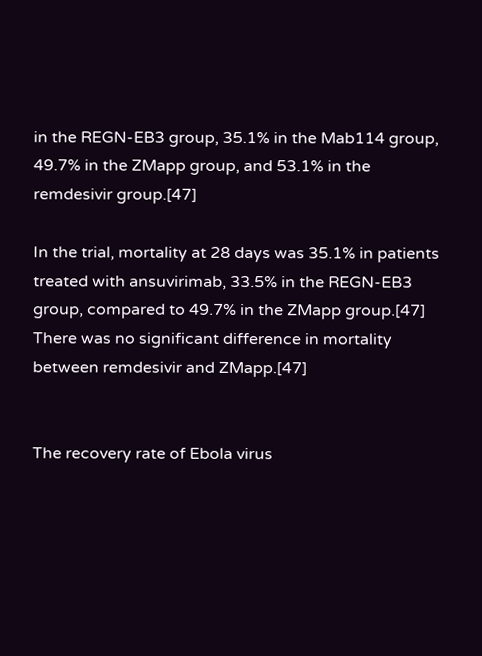in the REGN-EB3 group, 35.1% in the Mab114 group, 49.7% in the ZMapp group, and 53.1% in the remdesivir group.[47]

In the trial, mortality at 28 days was 35.1% in patients treated with ansuvirimab, 33.5% in the REGN-EB3 group, compared to 49.7% in the ZMapp group.[47] There was no significant difference in mortality between remdesivir and ZMapp.[47]


The recovery rate of Ebola virus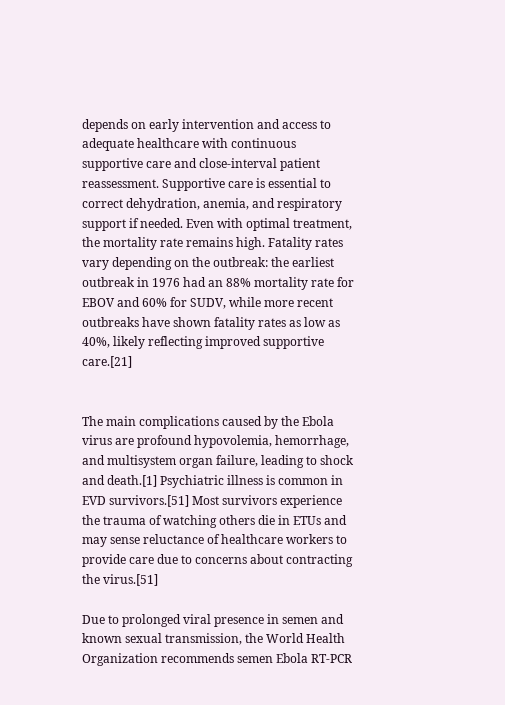depends on early intervention and access to adequate healthcare with continuous supportive care and close-interval patient reassessment. Supportive care is essential to correct dehydration, anemia, and respiratory support if needed. Even with optimal treatment, the mortality rate remains high. Fatality rates vary depending on the outbreak: the earliest outbreak in 1976 had an 88% mortality rate for EBOV and 60% for SUDV, while more recent outbreaks have shown fatality rates as low as 40%, likely reflecting improved supportive care.[21]


The main complications caused by the Ebola virus are profound hypovolemia, hemorrhage, and multisystem organ failure, leading to shock and death.[1] Psychiatric illness is common in EVD survivors.[51] Most survivors experience the trauma of watching others die in ETUs and may sense reluctance of healthcare workers to provide care due to concerns about contracting the virus.[51]

Due to prolonged viral presence in semen and known sexual transmission, the World Health Organization recommends semen Ebola RT-PCR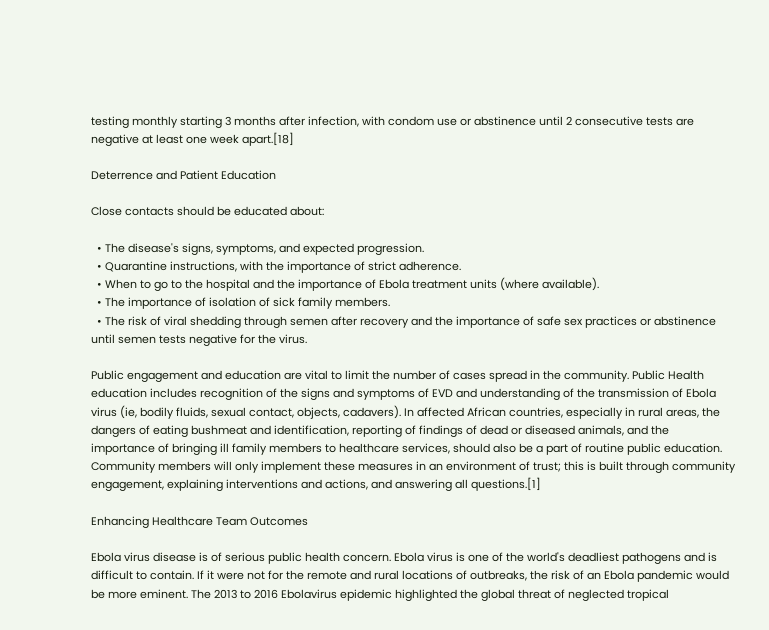testing monthly starting 3 months after infection, with condom use or abstinence until 2 consecutive tests are negative at least one week apart.[18]

Deterrence and Patient Education

Close contacts should be educated about:

  • The disease's signs, symptoms, and expected progression.
  • Quarantine instructions, with the importance of strict adherence.
  • When to go to the hospital and the importance of Ebola treatment units (where available).
  • The importance of isolation of sick family members.
  • The risk of viral shedding through semen after recovery and the importance of safe sex practices or abstinence until semen tests negative for the virus.

Public engagement and education are vital to limit the number of cases spread in the community. Public Health education includes recognition of the signs and symptoms of EVD and understanding of the transmission of Ebola virus (ie, bodily fluids, sexual contact, objects, cadavers). In affected African countries, especially in rural areas, the dangers of eating bushmeat and identification, reporting of findings of dead or diseased animals, and the importance of bringing ill family members to healthcare services, should also be a part of routine public education. Community members will only implement these measures in an environment of trust; this is built through community engagement, explaining interventions and actions, and answering all questions.[1]

Enhancing Healthcare Team Outcomes

Ebola virus disease is of serious public health concern. Ebola virus is one of the world's deadliest pathogens and is difficult to contain. If it were not for the remote and rural locations of outbreaks, the risk of an Ebola pandemic would be more eminent. The 2013 to 2016 Ebolavirus epidemic highlighted the global threat of neglected tropical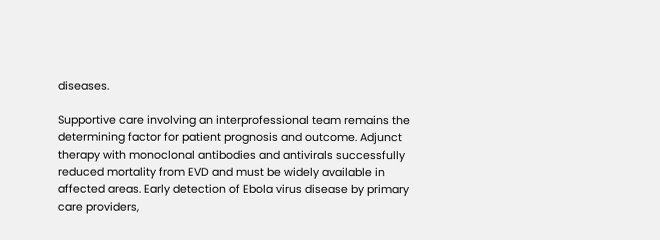diseases.

Supportive care involving an interprofessional team remains the determining factor for patient prognosis and outcome. Adjunct therapy with monoclonal antibodies and antivirals successfully reduced mortality from EVD and must be widely available in affected areas. Early detection of Ebola virus disease by primary care providers,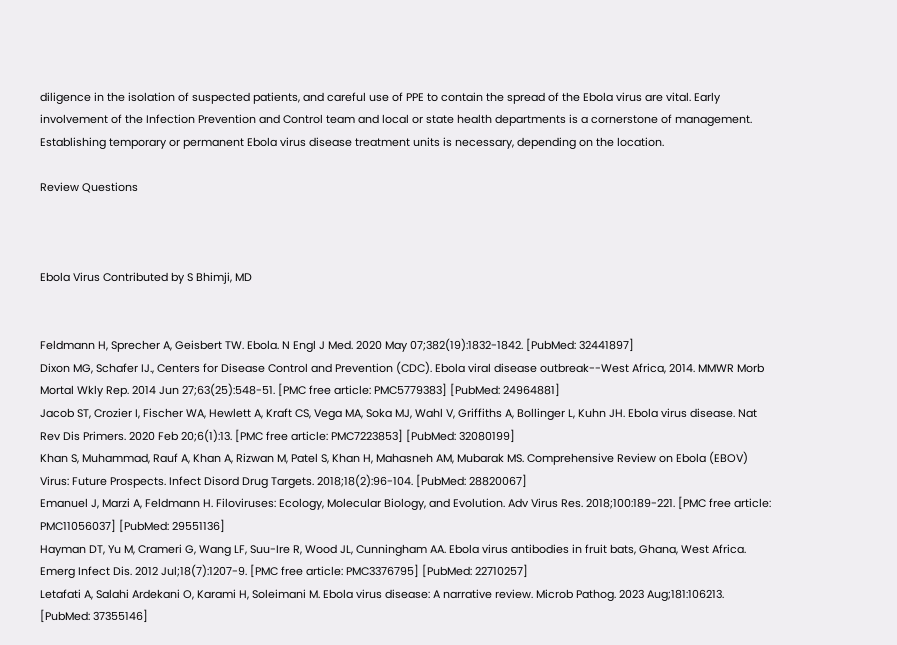diligence in the isolation of suspected patients, and careful use of PPE to contain the spread of the Ebola virus are vital. Early involvement of the Infection Prevention and Control team and local or state health departments is a cornerstone of management. Establishing temporary or permanent Ebola virus disease treatment units is necessary, depending on the location.

Review Questions



Ebola Virus Contributed by S Bhimji, MD


Feldmann H, Sprecher A, Geisbert TW. Ebola. N Engl J Med. 2020 May 07;382(19):1832-1842. [PubMed: 32441897]
Dixon MG, Schafer IJ., Centers for Disease Control and Prevention (CDC). Ebola viral disease outbreak--West Africa, 2014. MMWR Morb Mortal Wkly Rep. 2014 Jun 27;63(25):548-51. [PMC free article: PMC5779383] [PubMed: 24964881]
Jacob ST, Crozier I, Fischer WA, Hewlett A, Kraft CS, Vega MA, Soka MJ, Wahl V, Griffiths A, Bollinger L, Kuhn JH. Ebola virus disease. Nat Rev Dis Primers. 2020 Feb 20;6(1):13. [PMC free article: PMC7223853] [PubMed: 32080199]
Khan S, Muhammad, Rauf A, Khan A, Rizwan M, Patel S, Khan H, Mahasneh AM, Mubarak MS. Comprehensive Review on Ebola (EBOV) Virus: Future Prospects. Infect Disord Drug Targets. 2018;18(2):96-104. [PubMed: 28820067]
Emanuel J, Marzi A, Feldmann H. Filoviruses: Ecology, Molecular Biology, and Evolution. Adv Virus Res. 2018;100:189-221. [PMC free article: PMC11056037] [PubMed: 29551136]
Hayman DT, Yu M, Crameri G, Wang LF, Suu-Ire R, Wood JL, Cunningham AA. Ebola virus antibodies in fruit bats, Ghana, West Africa. Emerg Infect Dis. 2012 Jul;18(7):1207-9. [PMC free article: PMC3376795] [PubMed: 22710257]
Letafati A, Salahi Ardekani O, Karami H, Soleimani M. Ebola virus disease: A narrative review. Microb Pathog. 2023 Aug;181:106213. [PubMed: 37355146]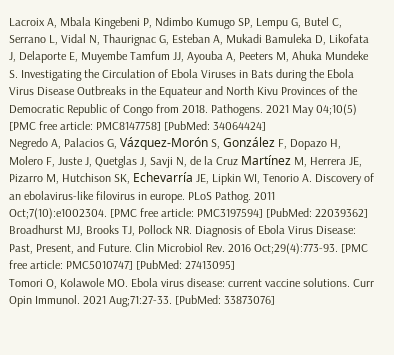Lacroix A, Mbala Kingebeni P, Ndimbo Kumugo SP, Lempu G, Butel C, Serrano L, Vidal N, Thaurignac G, Esteban A, Mukadi Bamuleka D, Likofata J, Delaporte E, Muyembe Tamfum JJ, Ayouba A, Peeters M, Ahuka Mundeke S. Investigating the Circulation of Ebola Viruses in Bats during the Ebola Virus Disease Outbreaks in the Equateur and North Kivu Provinces of the Democratic Republic of Congo from 2018. Pathogens. 2021 May 04;10(5) [PMC free article: PMC8147758] [PubMed: 34064424]
Negredo A, Palacios G, Vázquez-Morón S, González F, Dopazo H, Molero F, Juste J, Quetglas J, Savji N, de la Cruz Martínez M, Herrera JE, Pizarro M, Hutchison SK, Echevarría JE, Lipkin WI, Tenorio A. Discovery of an ebolavirus-like filovirus in europe. PLoS Pathog. 2011 Oct;7(10):e1002304. [PMC free article: PMC3197594] [PubMed: 22039362]
Broadhurst MJ, Brooks TJ, Pollock NR. Diagnosis of Ebola Virus Disease: Past, Present, and Future. Clin Microbiol Rev. 2016 Oct;29(4):773-93. [PMC free article: PMC5010747] [PubMed: 27413095]
Tomori O, Kolawole MO. Ebola virus disease: current vaccine solutions. Curr Opin Immunol. 2021 Aug;71:27-33. [PubMed: 33873076]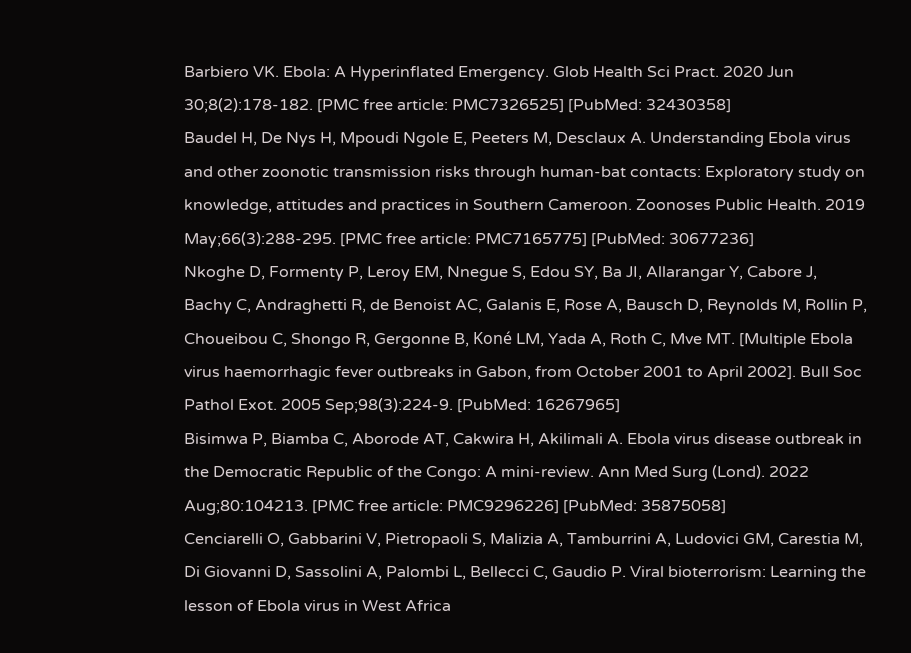Barbiero VK. Ebola: A Hyperinflated Emergency. Glob Health Sci Pract. 2020 Jun 30;8(2):178-182. [PMC free article: PMC7326525] [PubMed: 32430358]
Baudel H, De Nys H, Mpoudi Ngole E, Peeters M, Desclaux A. Understanding Ebola virus and other zoonotic transmission risks through human-bat contacts: Exploratory study on knowledge, attitudes and practices in Southern Cameroon. Zoonoses Public Health. 2019 May;66(3):288-295. [PMC free article: PMC7165775] [PubMed: 30677236]
Nkoghe D, Formenty P, Leroy EM, Nnegue S, Edou SY, Ba JI, Allarangar Y, Cabore J, Bachy C, Andraghetti R, de Benoist AC, Galanis E, Rose A, Bausch D, Reynolds M, Rollin P, Choueibou C, Shongo R, Gergonne B, Koné LM, Yada A, Roth C, Mve MT. [Multiple Ebola virus haemorrhagic fever outbreaks in Gabon, from October 2001 to April 2002]. Bull Soc Pathol Exot. 2005 Sep;98(3):224-9. [PubMed: 16267965]
Bisimwa P, Biamba C, Aborode AT, Cakwira H, Akilimali A. Ebola virus disease outbreak in the Democratic Republic of the Congo: A mini-review. Ann Med Surg (Lond). 2022 Aug;80:104213. [PMC free article: PMC9296226] [PubMed: 35875058]
Cenciarelli O, Gabbarini V, Pietropaoli S, Malizia A, Tamburrini A, Ludovici GM, Carestia M, Di Giovanni D, Sassolini A, Palombi L, Bellecci C, Gaudio P. Viral bioterrorism: Learning the lesson of Ebola virus in West Africa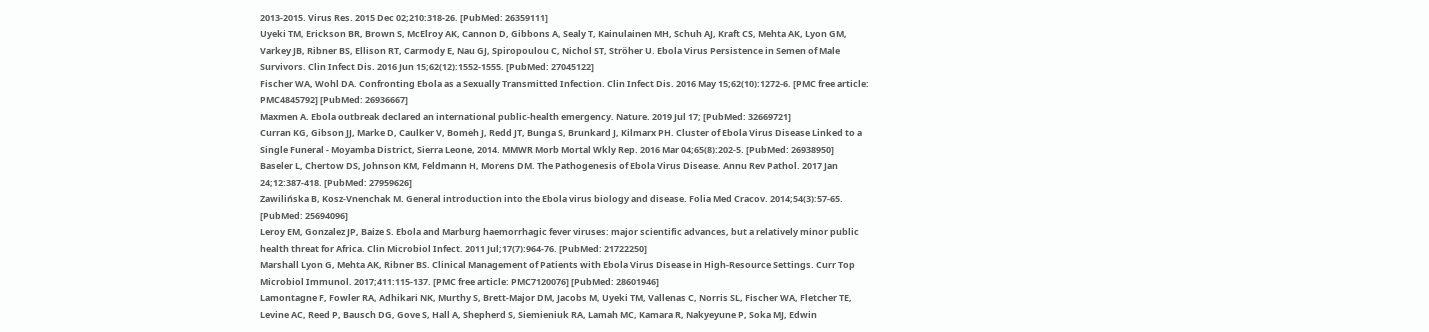2013-2015. Virus Res. 2015 Dec 02;210:318-26. [PubMed: 26359111]
Uyeki TM, Erickson BR, Brown S, McElroy AK, Cannon D, Gibbons A, Sealy T, Kainulainen MH, Schuh AJ, Kraft CS, Mehta AK, Lyon GM, Varkey JB, Ribner BS, Ellison RT, Carmody E, Nau GJ, Spiropoulou C, Nichol ST, Ströher U. Ebola Virus Persistence in Semen of Male Survivors. Clin Infect Dis. 2016 Jun 15;62(12):1552-1555. [PubMed: 27045122]
Fischer WA, Wohl DA. Confronting Ebola as a Sexually Transmitted Infection. Clin Infect Dis. 2016 May 15;62(10):1272-6. [PMC free article: PMC4845792] [PubMed: 26936667]
Maxmen A. Ebola outbreak declared an international public-health emergency. Nature. 2019 Jul 17; [PubMed: 32669721]
Curran KG, Gibson JJ, Marke D, Caulker V, Bomeh J, Redd JT, Bunga S, Brunkard J, Kilmarx PH. Cluster of Ebola Virus Disease Linked to a Single Funeral - Moyamba District, Sierra Leone, 2014. MMWR Morb Mortal Wkly Rep. 2016 Mar 04;65(8):202-5. [PubMed: 26938950]
Baseler L, Chertow DS, Johnson KM, Feldmann H, Morens DM. The Pathogenesis of Ebola Virus Disease. Annu Rev Pathol. 2017 Jan 24;12:387-418. [PubMed: 27959626]
Zawilińska B, Kosz-Vnenchak M. General introduction into the Ebola virus biology and disease. Folia Med Cracov. 2014;54(3):57-65. [PubMed: 25694096]
Leroy EM, Gonzalez JP, Baize S. Ebola and Marburg haemorrhagic fever viruses: major scientific advances, but a relatively minor public health threat for Africa. Clin Microbiol Infect. 2011 Jul;17(7):964-76. [PubMed: 21722250]
Marshall Lyon G, Mehta AK, Ribner BS. Clinical Management of Patients with Ebola Virus Disease in High-Resource Settings. Curr Top Microbiol Immunol. 2017;411:115-137. [PMC free article: PMC7120076] [PubMed: 28601946]
Lamontagne F, Fowler RA, Adhikari NK, Murthy S, Brett-Major DM, Jacobs M, Uyeki TM, Vallenas C, Norris SL, Fischer WA, Fletcher TE, Levine AC, Reed P, Bausch DG, Gove S, Hall A, Shepherd S, Siemieniuk RA, Lamah MC, Kamara R, Nakyeyune P, Soka MJ, Edwin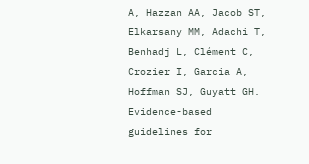A, Hazzan AA, Jacob ST, Elkarsany MM, Adachi T, Benhadj L, Clément C, Crozier I, Garcia A, Hoffman SJ, Guyatt GH. Evidence-based guidelines for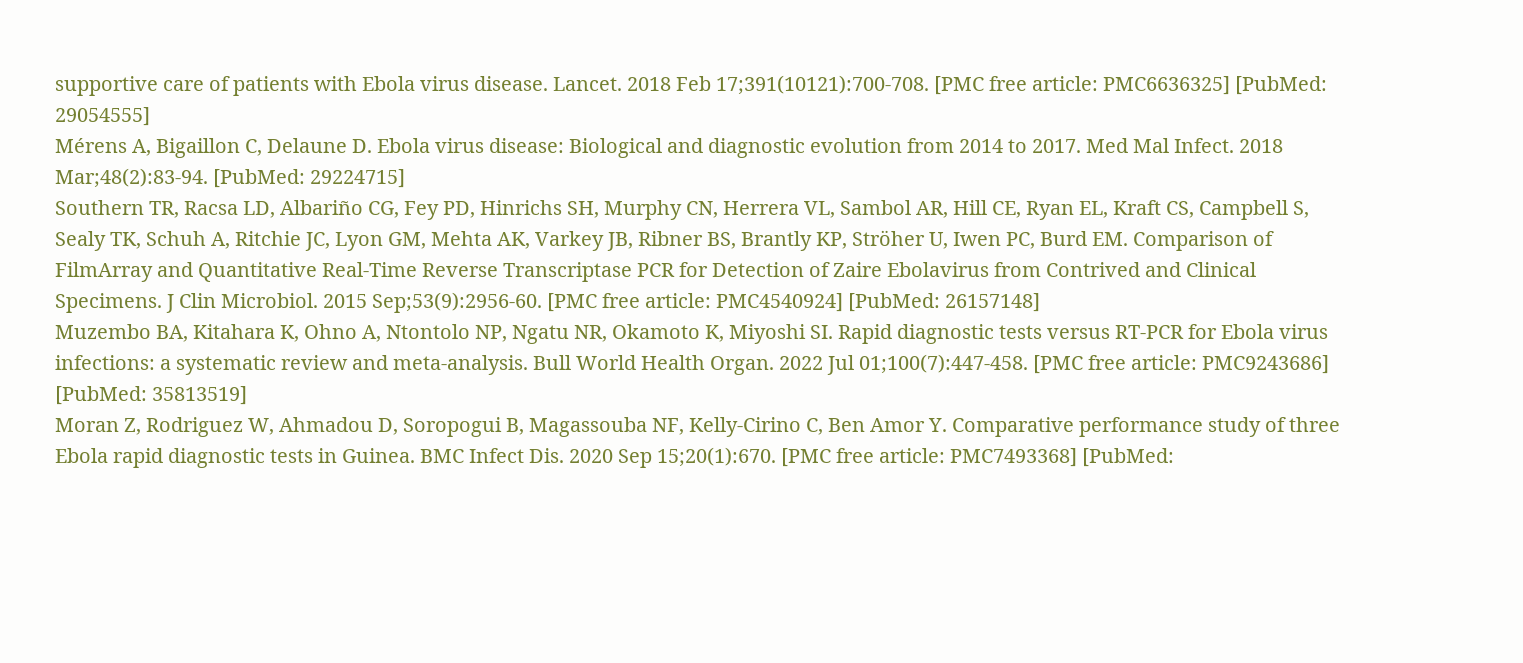supportive care of patients with Ebola virus disease. Lancet. 2018 Feb 17;391(10121):700-708. [PMC free article: PMC6636325] [PubMed: 29054555]
Mérens A, Bigaillon C, Delaune D. Ebola virus disease: Biological and diagnostic evolution from 2014 to 2017. Med Mal Infect. 2018 Mar;48(2):83-94. [PubMed: 29224715]
Southern TR, Racsa LD, Albariño CG, Fey PD, Hinrichs SH, Murphy CN, Herrera VL, Sambol AR, Hill CE, Ryan EL, Kraft CS, Campbell S, Sealy TK, Schuh A, Ritchie JC, Lyon GM, Mehta AK, Varkey JB, Ribner BS, Brantly KP, Ströher U, Iwen PC, Burd EM. Comparison of FilmArray and Quantitative Real-Time Reverse Transcriptase PCR for Detection of Zaire Ebolavirus from Contrived and Clinical Specimens. J Clin Microbiol. 2015 Sep;53(9):2956-60. [PMC free article: PMC4540924] [PubMed: 26157148]
Muzembo BA, Kitahara K, Ohno A, Ntontolo NP, Ngatu NR, Okamoto K, Miyoshi SI. Rapid diagnostic tests versus RT-PCR for Ebola virus infections: a systematic review and meta-analysis. Bull World Health Organ. 2022 Jul 01;100(7):447-458. [PMC free article: PMC9243686] [PubMed: 35813519]
Moran Z, Rodriguez W, Ahmadou D, Soropogui B, Magassouba NF, Kelly-Cirino C, Ben Amor Y. Comparative performance study of three Ebola rapid diagnostic tests in Guinea. BMC Infect Dis. 2020 Sep 15;20(1):670. [PMC free article: PMC7493368] [PubMed: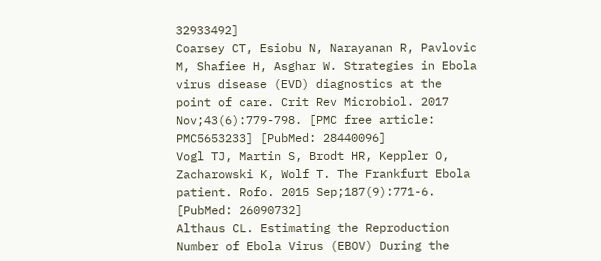32933492]
Coarsey CT, Esiobu N, Narayanan R, Pavlovic M, Shafiee H, Asghar W. Strategies in Ebola virus disease (EVD) diagnostics at the point of care. Crit Rev Microbiol. 2017 Nov;43(6):779-798. [PMC free article: PMC5653233] [PubMed: 28440096]
Vogl TJ, Martin S, Brodt HR, Keppler O, Zacharowski K, Wolf T. The Frankfurt Ebola patient. Rofo. 2015 Sep;187(9):771-6. [PubMed: 26090732]
Althaus CL. Estimating the Reproduction Number of Ebola Virus (EBOV) During the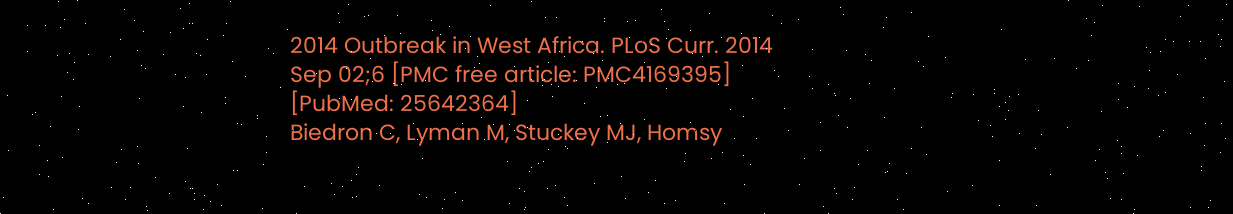2014 Outbreak in West Africa. PLoS Curr. 2014 Sep 02;6 [PMC free article: PMC4169395] [PubMed: 25642364]
Biedron C, Lyman M, Stuckey MJ, Homsy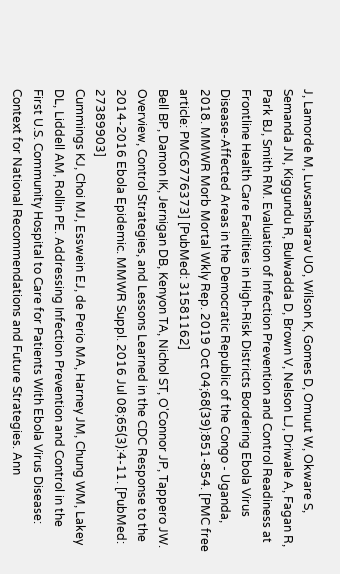J, Lamorde M, Luvsansharav UO, Wilson K, Gomes D, Omuut W, Okware S, Semanda JN, Kiggundu R, Bulwadda D, Brown V, Nelson LJ, Driwale A, Fagan R, Park BJ, Smith RM. Evaluation of Infection Prevention and Control Readiness at Frontline Health Care Facilities in High-Risk Districts Bordering Ebola Virus Disease-Affected Areas in the Democratic Republic of the Congo - Uganda, 2018. MMWR Morb Mortal Wkly Rep. 2019 Oct 04;68(39):851-854. [PMC free article: PMC6776373] [PubMed: 31581162]
Bell BP, Damon IK, Jernigan DB, Kenyon TA, Nichol ST, O'Connor JP, Tappero JW. Overview, Control Strategies, and Lessons Learned in the CDC Response to the 2014-2016 Ebola Epidemic. MMWR Suppl. 2016 Jul 08;65(3):4-11. [PubMed: 27389903]
Cummings KJ, Choi MJ, Esswein EJ, de Perio MA, Harney JM, Chung WM, Lakey DL, Liddell AM, Rollin PE. Addressing Infection Prevention and Control in the First U.S. Community Hospital to Care for Patients With Ebola Virus Disease: Context for National Recommendations and Future Strategies. Ann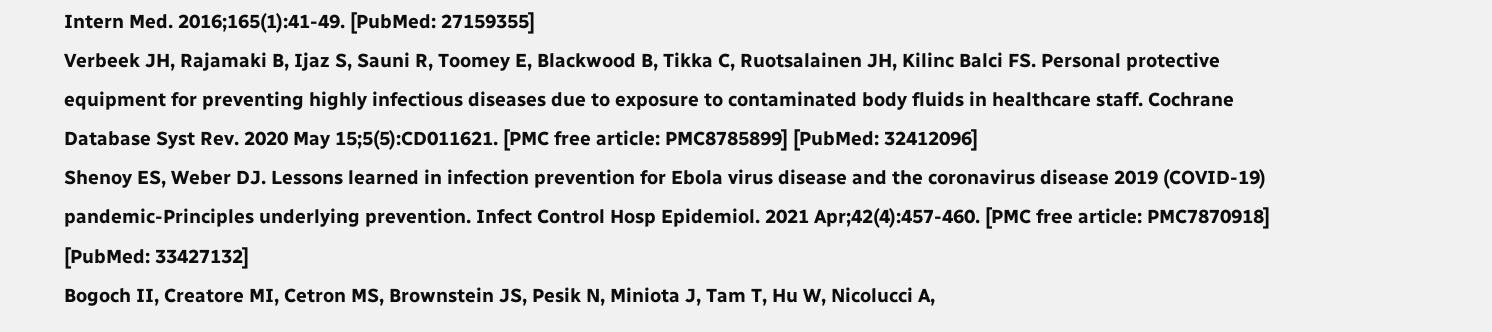Intern Med. 2016;165(1):41-49. [PubMed: 27159355]
Verbeek JH, Rajamaki B, Ijaz S, Sauni R, Toomey E, Blackwood B, Tikka C, Ruotsalainen JH, Kilinc Balci FS. Personal protective equipment for preventing highly infectious diseases due to exposure to contaminated body fluids in healthcare staff. Cochrane Database Syst Rev. 2020 May 15;5(5):CD011621. [PMC free article: PMC8785899] [PubMed: 32412096]
Shenoy ES, Weber DJ. Lessons learned in infection prevention for Ebola virus disease and the coronavirus disease 2019 (COVID-19) pandemic-Principles underlying prevention. Infect Control Hosp Epidemiol. 2021 Apr;42(4):457-460. [PMC free article: PMC7870918] [PubMed: 33427132]
Bogoch II, Creatore MI, Cetron MS, Brownstein JS, Pesik N, Miniota J, Tam T, Hu W, Nicolucci A,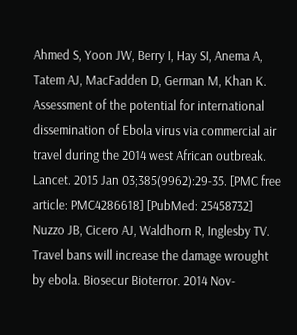Ahmed S, Yoon JW, Berry I, Hay SI, Anema A, Tatem AJ, MacFadden D, German M, Khan K. Assessment of the potential for international dissemination of Ebola virus via commercial air travel during the 2014 west African outbreak. Lancet. 2015 Jan 03;385(9962):29-35. [PMC free article: PMC4286618] [PubMed: 25458732]
Nuzzo JB, Cicero AJ, Waldhorn R, Inglesby TV. Travel bans will increase the damage wrought by ebola. Biosecur Bioterror. 2014 Nov-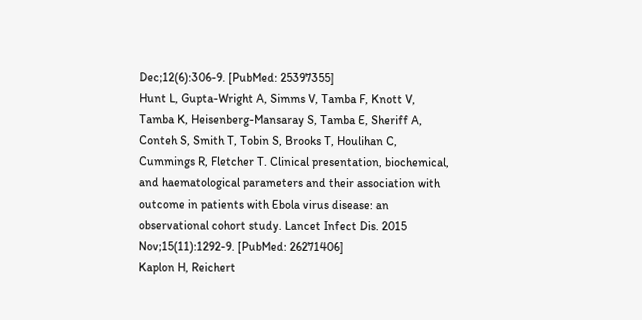Dec;12(6):306-9. [PubMed: 25397355]
Hunt L, Gupta-Wright A, Simms V, Tamba F, Knott V, Tamba K, Heisenberg-Mansaray S, Tamba E, Sheriff A, Conteh S, Smith T, Tobin S, Brooks T, Houlihan C, Cummings R, Fletcher T. Clinical presentation, biochemical, and haematological parameters and their association with outcome in patients with Ebola virus disease: an observational cohort study. Lancet Infect Dis. 2015 Nov;15(11):1292-9. [PubMed: 26271406]
Kaplon H, Reichert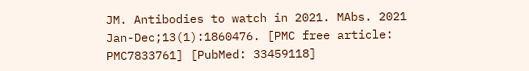JM. Antibodies to watch in 2021. MAbs. 2021 Jan-Dec;13(1):1860476. [PMC free article: PMC7833761] [PubMed: 33459118]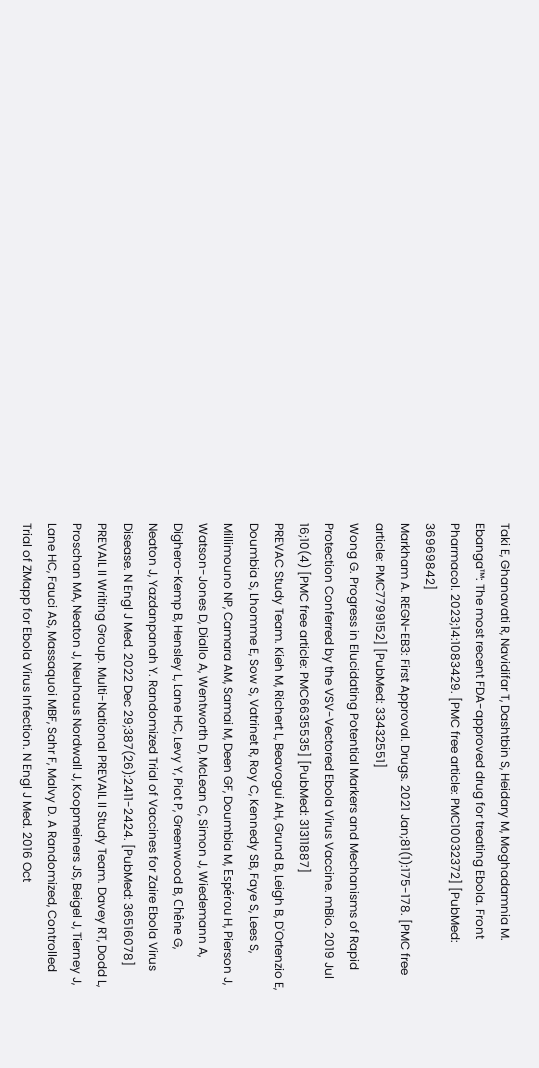Taki E, Ghanavati R, Navidifar T, Dashtbin S, Heidary M, Moghadamnia M. Ebanga™: The most recent FDA-approved drug for treating Ebola. Front Pharmacol. 2023;14:1083429. [PMC free article: PMC10032372] [PubMed: 36969842]
Markham A. REGN-EB3: First Approval. Drugs. 2021 Jan;81(1):175-178. [PMC free article: PMC7799152] [PubMed: 33432551]
Wong G. Progress in Elucidating Potential Markers and Mechanisms of Rapid Protection Conferred by the VSV-Vectored Ebola Virus Vaccine. mBio. 2019 Jul 16;10(4) [PMC free article: PMC6635535] [PubMed: 31311887]
PREVAC Study Team. Kieh M, Richert L, Beavogui AH, Grund B, Leigh B, D'Ortenzio E, Doumbia S, Lhomme E, Sow S, Vatrinet R, Roy C, Kennedy SB, Faye S, Lees S, Millimouno NP, Camara AM, Samai M, Deen GF, Doumbia M, Espérou H, Pierson J, Watson-Jones D, Diallo A, Wentworth D, McLean C, Simon J, Wiedemann A, Dighero-Kemp B, Hensley L, Lane HC, Levy Y, Piot P, Greenwood B, Chêne G, Neaton J, Yazdanpanah Y. Randomized Trial of Vaccines for Zaire Ebola Virus Disease. N Engl J Med. 2022 Dec 29;387(26):2411-2424. [PubMed: 36516078]
PREVAIL II Writing Group. Multi-National PREVAIL II Study Team. Davey RT, Dodd L, Proschan MA, Neaton J, Neuhaus Nordwall J, Koopmeiners JS, Beigel J, Tierney J, Lane HC, Fauci AS, Massaquoi MBF, Sahr F, Malvy D. A Randomized, Controlled Trial of ZMapp for Ebola Virus Infection. N Engl J Med. 2016 Oct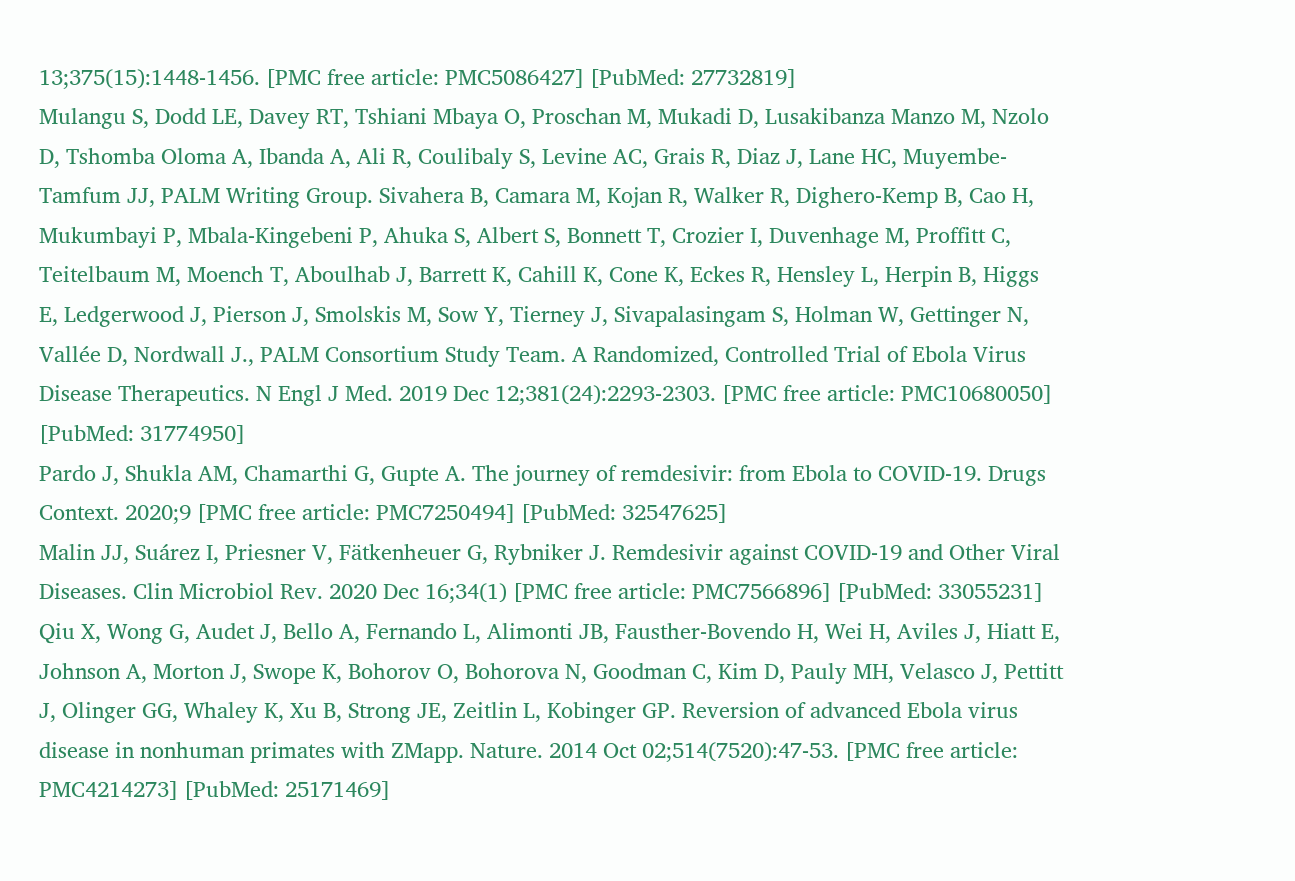13;375(15):1448-1456. [PMC free article: PMC5086427] [PubMed: 27732819]
Mulangu S, Dodd LE, Davey RT, Tshiani Mbaya O, Proschan M, Mukadi D, Lusakibanza Manzo M, Nzolo D, Tshomba Oloma A, Ibanda A, Ali R, Coulibaly S, Levine AC, Grais R, Diaz J, Lane HC, Muyembe-Tamfum JJ, PALM Writing Group. Sivahera B, Camara M, Kojan R, Walker R, Dighero-Kemp B, Cao H, Mukumbayi P, Mbala-Kingebeni P, Ahuka S, Albert S, Bonnett T, Crozier I, Duvenhage M, Proffitt C, Teitelbaum M, Moench T, Aboulhab J, Barrett K, Cahill K, Cone K, Eckes R, Hensley L, Herpin B, Higgs E, Ledgerwood J, Pierson J, Smolskis M, Sow Y, Tierney J, Sivapalasingam S, Holman W, Gettinger N, Vallée D, Nordwall J., PALM Consortium Study Team. A Randomized, Controlled Trial of Ebola Virus Disease Therapeutics. N Engl J Med. 2019 Dec 12;381(24):2293-2303. [PMC free article: PMC10680050] [PubMed: 31774950]
Pardo J, Shukla AM, Chamarthi G, Gupte A. The journey of remdesivir: from Ebola to COVID-19. Drugs Context. 2020;9 [PMC free article: PMC7250494] [PubMed: 32547625]
Malin JJ, Suárez I, Priesner V, Fätkenheuer G, Rybniker J. Remdesivir against COVID-19 and Other Viral Diseases. Clin Microbiol Rev. 2020 Dec 16;34(1) [PMC free article: PMC7566896] [PubMed: 33055231]
Qiu X, Wong G, Audet J, Bello A, Fernando L, Alimonti JB, Fausther-Bovendo H, Wei H, Aviles J, Hiatt E, Johnson A, Morton J, Swope K, Bohorov O, Bohorova N, Goodman C, Kim D, Pauly MH, Velasco J, Pettitt J, Olinger GG, Whaley K, Xu B, Strong JE, Zeitlin L, Kobinger GP. Reversion of advanced Ebola virus disease in nonhuman primates with ZMapp. Nature. 2014 Oct 02;514(7520):47-53. [PMC free article: PMC4214273] [PubMed: 25171469]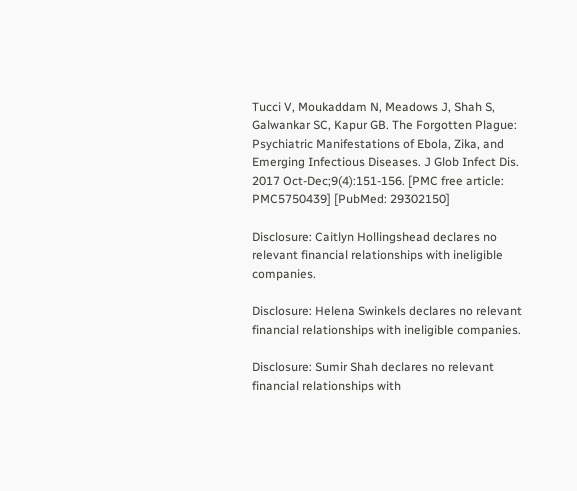Tucci V, Moukaddam N, Meadows J, Shah S, Galwankar SC, Kapur GB. The Forgotten Plague: Psychiatric Manifestations of Ebola, Zika, and Emerging Infectious Diseases. J Glob Infect Dis. 2017 Oct-Dec;9(4):151-156. [PMC free article: PMC5750439] [PubMed: 29302150]

Disclosure: Caitlyn Hollingshead declares no relevant financial relationships with ineligible companies.

Disclosure: Helena Swinkels declares no relevant financial relationships with ineligible companies.

Disclosure: Sumir Shah declares no relevant financial relationships with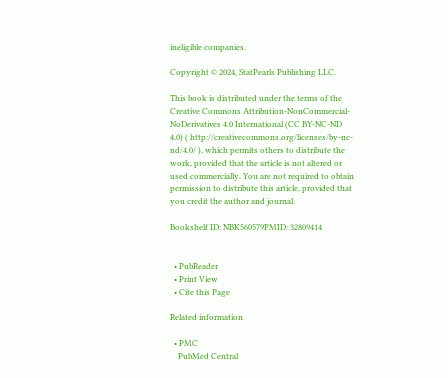ineligible companies.

Copyright © 2024, StatPearls Publishing LLC.

This book is distributed under the terms of the Creative Commons Attribution-NonCommercial-NoDerivatives 4.0 International (CC BY-NC-ND 4.0) ( http://creativecommons.org/licenses/by-nc-nd/4.0/ ), which permits others to distribute the work, provided that the article is not altered or used commercially. You are not required to obtain permission to distribute this article, provided that you credit the author and journal.

Bookshelf ID: NBK560579PMID: 32809414


  • PubReader
  • Print View
  • Cite this Page

Related information

  • PMC
    PubMed Central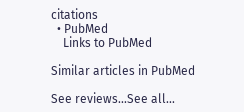citations
  • PubMed
    Links to PubMed

Similar articles in PubMed

See reviews...See all...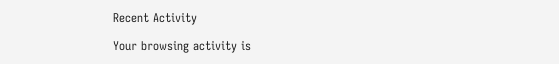Recent Activity

Your browsing activity is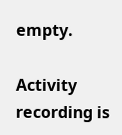empty.

Activity recording is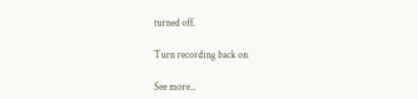turned off.

Turn recording back on

See more...